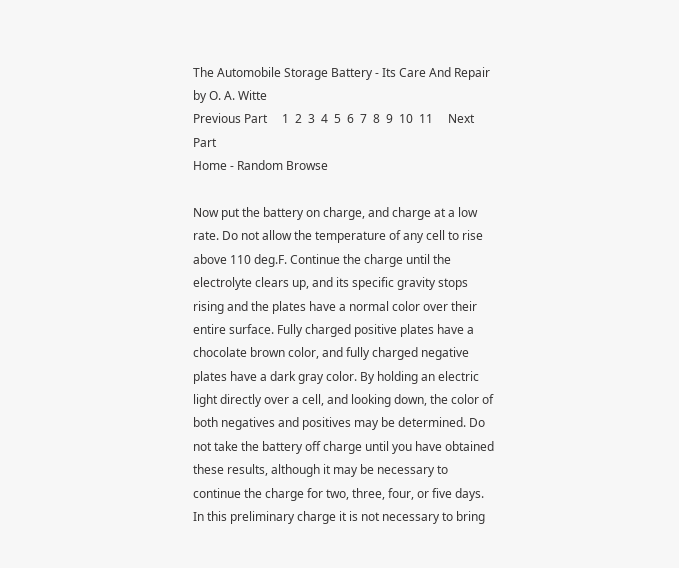The Automobile Storage Battery - Its Care And Repair
by O. A. Witte
Previous Part     1  2  3  4  5  6  7  8  9  10  11     Next Part
Home - Random Browse

Now put the battery on charge, and charge at a low rate. Do not allow the temperature of any cell to rise above 110 deg.F. Continue the charge until the electrolyte clears up, and its specific gravity stops rising and the plates have a normal color over their entire surface. Fully charged positive plates have a chocolate brown color, and fully charged negative plates have a dark gray color. By holding an electric light directly over a cell, and looking down, the color of both negatives and positives may be determined. Do not take the battery off charge until you have obtained these results, although it may be necessary to continue the charge for two, three, four, or five days. In this preliminary charge it is not necessary to bring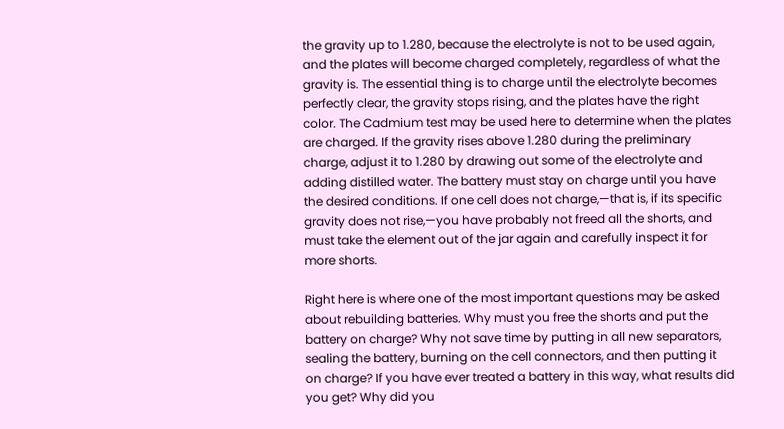the gravity up to 1.280, because the electrolyte is not to be used again, and the plates will become charged completely, regardless of what the gravity is. The essential thing is to charge until the electrolyte becomes perfectly clear, the gravity stops rising, and the plates have the right color. The Cadmium test may be used here to determine when the plates are charged. If the gravity rises above 1.280 during the preliminary charge, adjust it to 1.280 by drawing out some of the electrolyte and adding distilled water. The battery must stay on charge until you have the desired conditions. If one cell does not charge,—that is, if its specific gravity does not rise,—you have probably not freed all the shorts, and must take the element out of the jar again and carefully inspect it for more shorts.

Right here is where one of the most important questions may be asked about rebuilding batteries. Why must you free the shorts and put the battery on charge? Why not save time by putting in all new separators, sealing the battery, burning on the cell connectors, and then putting it on charge? If you have ever treated a battery in this way, what results did you get? Why did you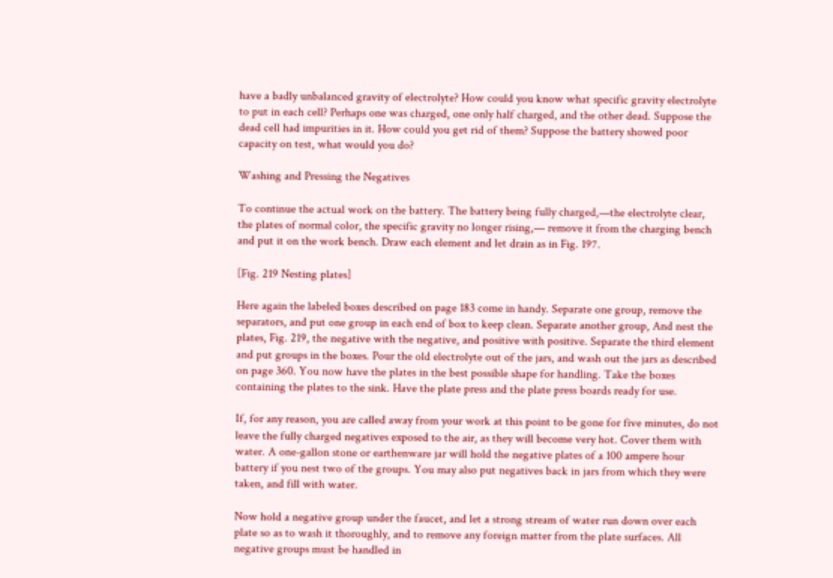have a badly unbalanced gravity of electrolyte? How could you know what specific gravity electrolyte to put in each cell? Perhaps one was charged, one only half charged, and the other dead. Suppose the dead cell had impurities in it. How could you get rid of them? Suppose the battery showed poor capacity on test, what would you do?

Washing and Pressing the Negatives

To continue the actual work on the battery. The battery being fully charged,—the electrolyte clear, the plates of normal color, the specific gravity no longer rising,— remove it from the charging bench and put it on the work bench. Draw each element and let drain as in Fig. 197.

[Fig. 219 Nesting plates]

Here again the labeled boxes described on page 183 come in handy. Separate one group, remove the separators, and put one group in each end of box to keep clean. Separate another group, And nest the plates, Fig. 219, the negative with the negative, and positive with positive. Separate the third element and put groups in the boxes. Pour the old electrolyte out of the jars, and wash out the jars as described on page 360. You now have the plates in the best possible shape for handling. Take the boxes containing the plates to the sink. Have the plate press and the plate press boards ready for use.

If, for any reason, you are called away from your work at this point to be gone for five minutes, do not leave the fully charged negatives exposed to the air, as they will become very hot. Cover them with water. A one-gallon stone or earthenware jar will hold the negative plates of a 100 ampere hour battery if you nest two of the groups. You may also put negatives back in jars from which they were taken, and fill with water.

Now hold a negative group under the faucet, and let a strong stream of water run down over each plate so as to wash it thoroughly, and to remove any foreign matter from the plate surfaces. All negative groups must be handled in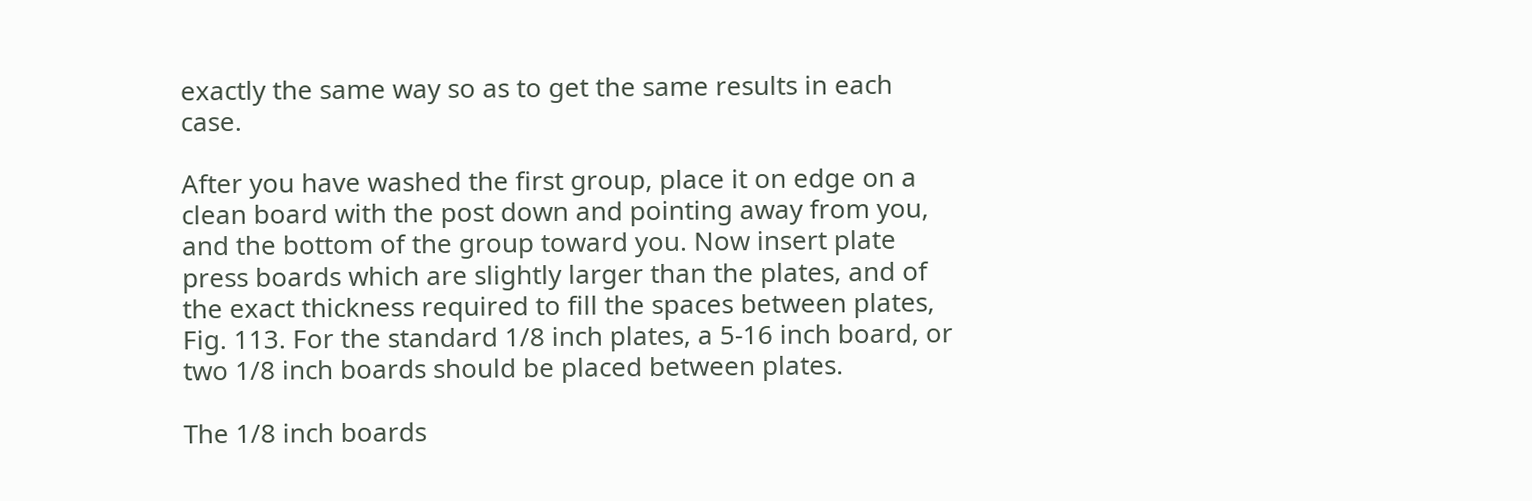exactly the same way so as to get the same results in each case.

After you have washed the first group, place it on edge on a clean board with the post down and pointing away from you, and the bottom of the group toward you. Now insert plate press boards which are slightly larger than the plates, and of the exact thickness required to fill the spaces between plates, Fig. 113. For the standard 1/8 inch plates, a 5-16 inch board, or two 1/8 inch boards should be placed between plates.

The 1/8 inch boards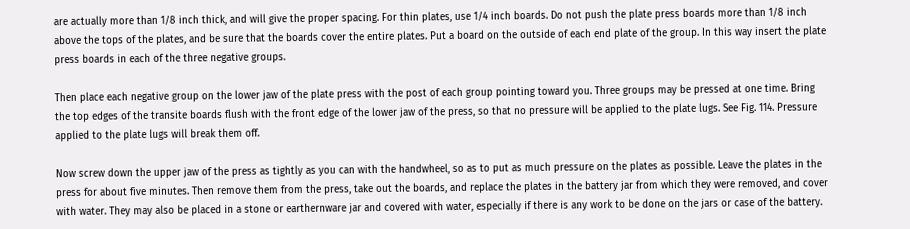are actually more than 1/8 inch thick, and will give the proper spacing. For thin plates, use 1/4 inch boards. Do not push the plate press boards more than 1/8 inch above the tops of the plates, and be sure that the boards cover the entire plates. Put a board on the outside of each end plate of the group. In this way insert the plate press boards in each of the three negative groups.

Then place each negative group on the lower jaw of the plate press with the post of each group pointing toward you. Three groups may be pressed at one time. Bring the top edges of the transite boards flush with the front edge of the lower jaw of the press, so that no pressure will be applied to the plate lugs. See Fig. 114. Pressure applied to the plate lugs will break them off.

Now screw down the upper jaw of the press as tightly as you can with the handwheel, so as to put as much pressure on the plates as possible. Leave the plates in the press for about five minutes. Then remove them from the press, take out the boards, and replace the plates in the battery jar from which they were removed, and cover with water. They may also be placed in a stone or earthernware jar and covered with water, especially if there is any work to be done on the jars or case of the battery.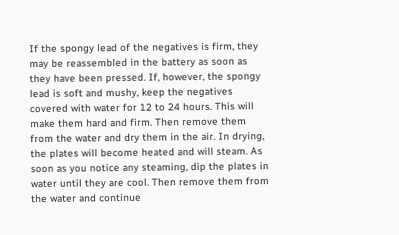If the spongy lead of the negatives is firm, they may be reassembled in the battery as soon as they have been pressed. If, however, the spongy lead is soft and mushy, keep the negatives covered with water for 12 to 24 hours. This will make them hard and firm. Then remove them from the water and dry them in the air. In drying, the plates will become heated and will steam. As soon as you notice any steaming, dip the plates in water until they are cool. Then remove them from the water and continue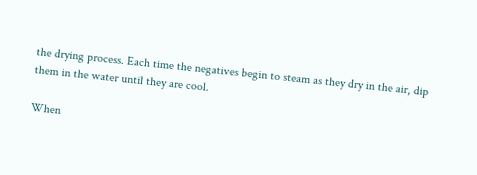the drying process. Each time the negatives begin to steam as they dry in the air, dip them in the water until they are cool.

When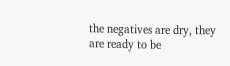the negatives are dry, they are ready to be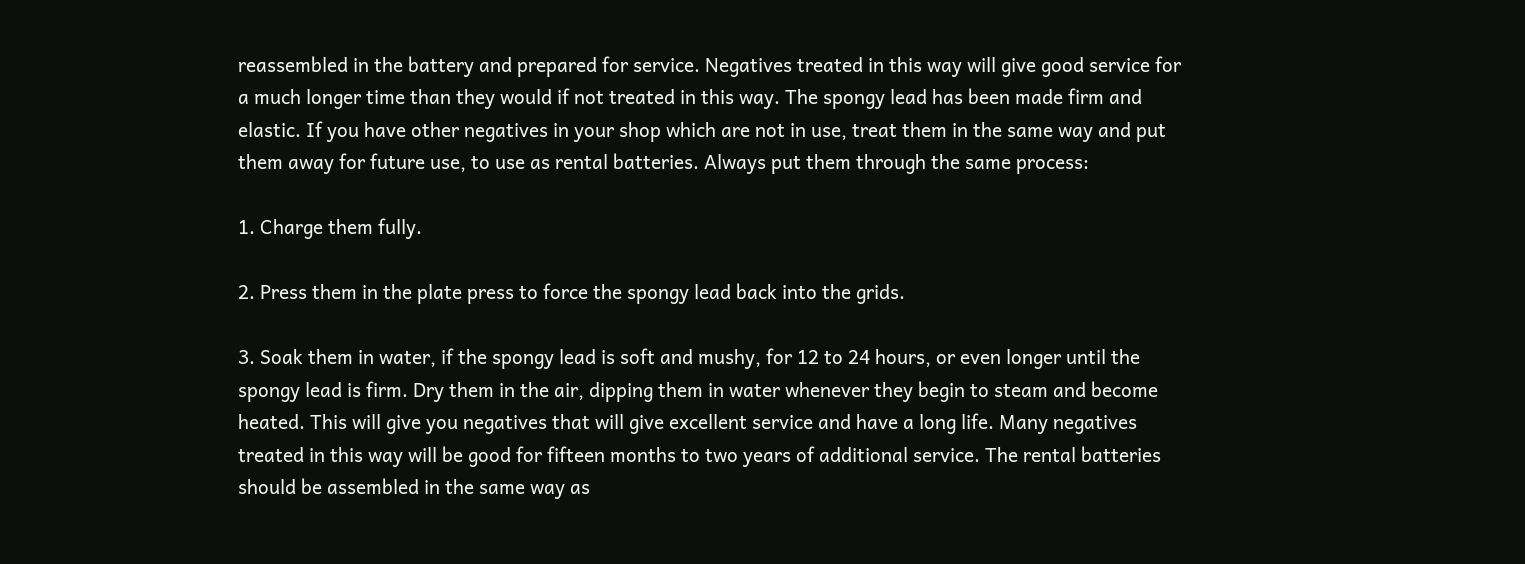reassembled in the battery and prepared for service. Negatives treated in this way will give good service for a much longer time than they would if not treated in this way. The spongy lead has been made firm and elastic. If you have other negatives in your shop which are not in use, treat them in the same way and put them away for future use, to use as rental batteries. Always put them through the same process:

1. Charge them fully.

2. Press them in the plate press to force the spongy lead back into the grids.

3. Soak them in water, if the spongy lead is soft and mushy, for 12 to 24 hours, or even longer until the spongy lead is firm. Dry them in the air, dipping them in water whenever they begin to steam and become heated. This will give you negatives that will give excellent service and have a long life. Many negatives treated in this way will be good for fifteen months to two years of additional service. The rental batteries should be assembled in the same way as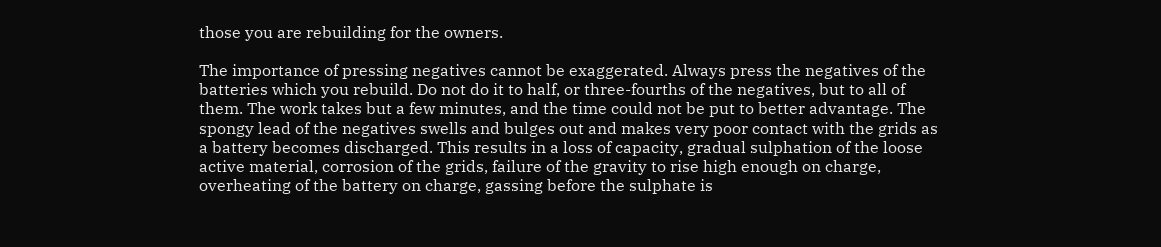those you are rebuilding for the owners.

The importance of pressing negatives cannot be exaggerated. Always press the negatives of the batteries which you rebuild. Do not do it to half, or three-fourths of the negatives, but to all of them. The work takes but a few minutes, and the time could not be put to better advantage. The spongy lead of the negatives swells and bulges out and makes very poor contact with the grids as a battery becomes discharged. This results in a loss of capacity, gradual sulphation of the loose active material, corrosion of the grids, failure of the gravity to rise high enough on charge, overheating of the battery on charge, gassing before the sulphate is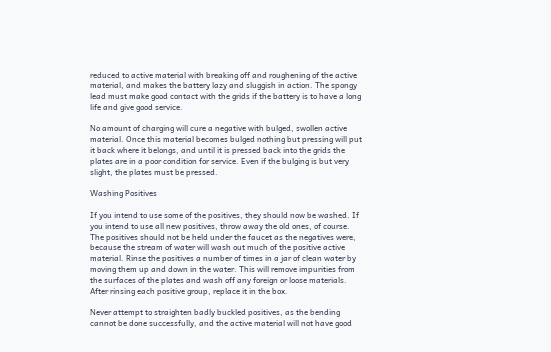reduced to active material with breaking off and roughening of the active material, and makes the battery lazy and sluggish in action. The spongy lead must make good contact with the grids if the battery is to have a long life and give good service.

No amount of charging will cure a negative with bulged, swollen active material. Once this material becomes bulged nothing but pressing will put it back where it belongs, and until it is pressed back into the grids the plates are in a poor condition for service. Even if the bulging is but very slight, the plates must be pressed.

Washing Positives

If you intend to use some of the positives, they should now be washed. If you intend to use all new positives, throw away the old ones, of course. The positives should not be held under the faucet as the negatives were, because the stream of water will wash out much of the positive active material. Rinse the positives a number of times in a jar of clean water by moving them up and down in the water. This will remove impurities from the surfaces of the plates and wash off any foreign or loose materials. After rinsing each positive group, replace it in the box.

Never attempt to straighten badly buckled positives, as the bending cannot be done successfully, and the active material will not have good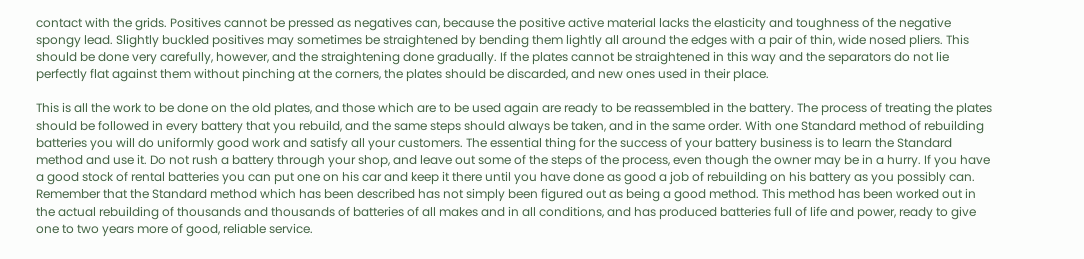contact with the grids. Positives cannot be pressed as negatives can, because the positive active material lacks the elasticity and toughness of the negative spongy lead. Slightly buckled positives may sometimes be straightened by bending them lightly all around the edges with a pair of thin, wide nosed pliers. This should be done very carefully, however, and the straightening done gradually. If the plates cannot be straightened in this way and the separators do not lie perfectly flat against them without pinching at the corners, the plates should be discarded, and new ones used in their place.

This is all the work to be done on the old plates, and those which are to be used again are ready to be reassembled in the battery. The process of treating the plates should be followed in every battery that you rebuild, and the same steps should always be taken, and in the same order. With one Standard method of rebuilding batteries you will do uniformly good work and satisfy all your customers. The essential thing for the success of your battery business is to learn the Standard method and use it. Do not rush a battery through your shop, and leave out some of the steps of the process, even though the owner may be in a hurry. If you have a good stock of rental batteries you can put one on his car and keep it there until you have done as good a job of rebuilding on his battery as you possibly can. Remember that the Standard method which has been described has not simply been figured out as being a good method. This method has been worked out in the actual rebuilding of thousands and thousands of batteries of all makes and in all conditions, and has produced batteries full of life and power, ready to give one to two years more of good, reliable service.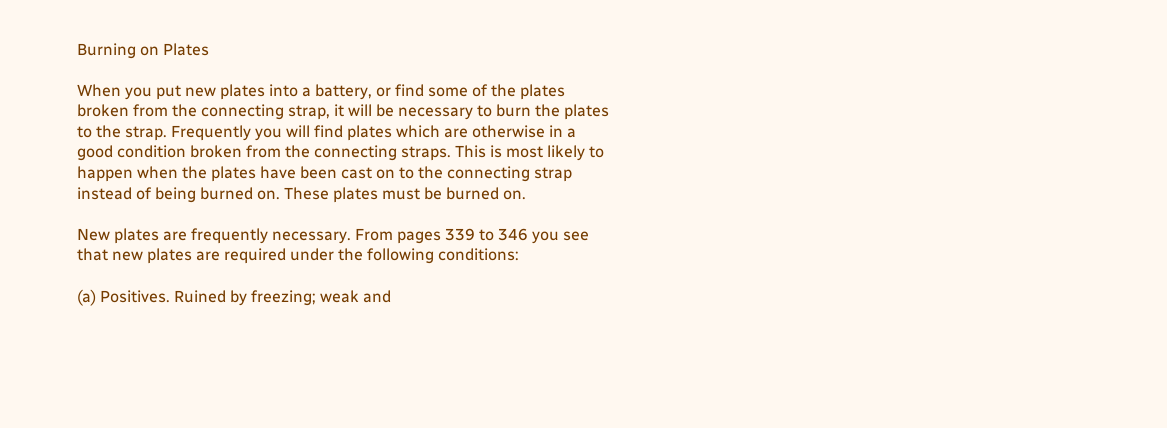Burning on Plates

When you put new plates into a battery, or find some of the plates broken from the connecting strap, it will be necessary to burn the plates to the strap. Frequently you will find plates which are otherwise in a good condition broken from the connecting straps. This is most likely to happen when the plates have been cast on to the connecting strap instead of being burned on. These plates must be burned on.

New plates are frequently necessary. From pages 339 to 346 you see that new plates are required under the following conditions:

(a) Positives. Ruined by freezing; weak and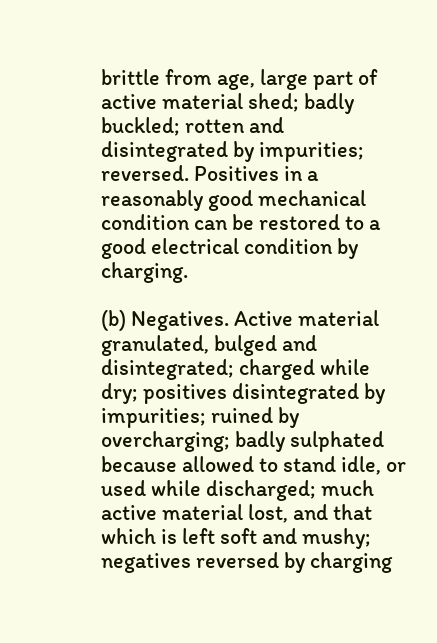brittle from age, large part of active material shed; badly buckled; rotten and disintegrated by impurities; reversed. Positives in a reasonably good mechanical condition can be restored to a good electrical condition by charging.

(b) Negatives. Active material granulated, bulged and disintegrated; charged while dry; positives disintegrated by impurities; ruined by overcharging; badly sulphated because allowed to stand idle, or used while discharged; much active material lost, and that which is left soft and mushy; negatives reversed by charging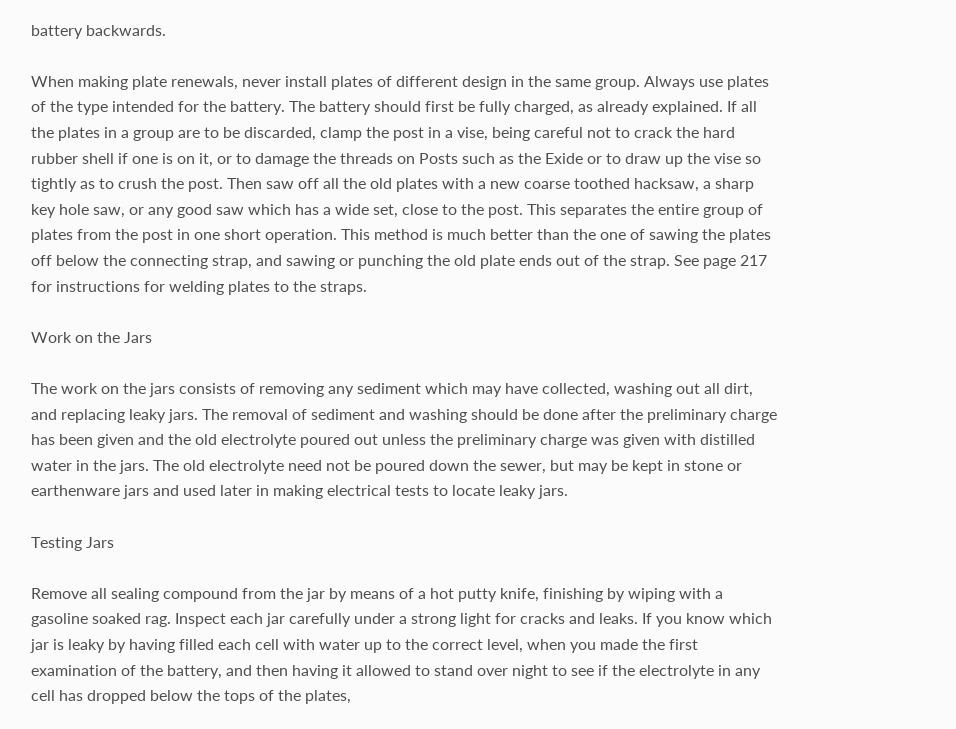battery backwards.

When making plate renewals, never install plates of different design in the same group. Always use plates of the type intended for the battery. The battery should first be fully charged, as already explained. If all the plates in a group are to be discarded, clamp the post in a vise, being careful not to crack the hard rubber shell if one is on it, or to damage the threads on Posts such as the Exide or to draw up the vise so tightly as to crush the post. Then saw off all the old plates with a new coarse toothed hacksaw, a sharp key hole saw, or any good saw which has a wide set, close to the post. This separates the entire group of plates from the post in one short operation. This method is much better than the one of sawing the plates off below the connecting strap, and sawing or punching the old plate ends out of the strap. See page 217 for instructions for welding plates to the straps.

Work on the Jars

The work on the jars consists of removing any sediment which may have collected, washing out all dirt, and replacing leaky jars. The removal of sediment and washing should be done after the preliminary charge has been given and the old electrolyte poured out unless the preliminary charge was given with distilled water in the jars. The old electrolyte need not be poured down the sewer, but may be kept in stone or earthenware jars and used later in making electrical tests to locate leaky jars.

Testing Jars

Remove all sealing compound from the jar by means of a hot putty knife, finishing by wiping with a gasoline soaked rag. Inspect each jar carefully under a strong light for cracks and leaks. If you know which jar is leaky by having filled each cell with water up to the correct level, when you made the first examination of the battery, and then having it allowed to stand over night to see if the electrolyte in any cell has dropped below the tops of the plates,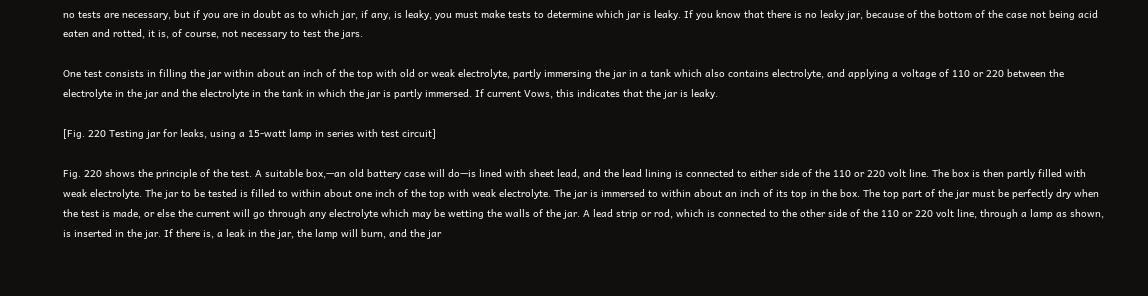no tests are necessary, but if you are in doubt as to which jar, if any, is leaky, you must make tests to determine which jar is leaky. If you know that there is no leaky jar, because of the bottom of the case not being acid eaten and rotted, it is, of course, not necessary to test the jars.

One test consists in filling the jar within about an inch of the top with old or weak electrolyte, partly immersing the jar in a tank which also contains electrolyte, and applying a voltage of 110 or 220 between the electrolyte in the jar and the electrolyte in the tank in which the jar is partly immersed. If current Vows, this indicates that the jar is leaky.

[Fig. 220 Testing jar for leaks, using a 15-watt lamp in series with test circuit]

Fig. 220 shows the principle of the test. A suitable box,—an old battery case will do—is lined with sheet lead, and the lead lining is connected to either side of the 110 or 220 volt line. The box is then partly filled with weak electrolyte. The jar to be tested is filled to within about one inch of the top with weak electrolyte. The jar is immersed to within about an inch of its top in the box. The top part of the jar must be perfectly dry when the test is made, or else the current will go through any electrolyte which may be wetting the walls of the jar. A lead strip or rod, which is connected to the other side of the 110 or 220 volt line, through a lamp as shown, is inserted in the jar. If there is, a leak in the jar, the lamp will burn, and the jar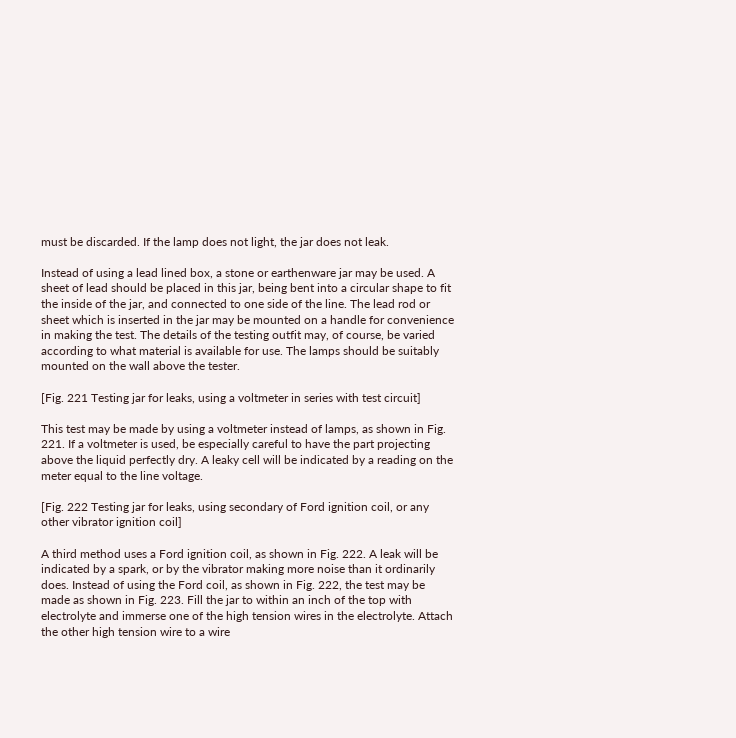must be discarded. If the lamp does not light, the jar does not leak.

Instead of using a lead lined box, a stone or earthenware jar may be used. A sheet of lead should be placed in this jar, being bent into a circular shape to fit the inside of the jar, and connected to one side of the line. The lead rod or sheet which is inserted in the jar may be mounted on a handle for convenience in making the test. The details of the testing outfit may, of course, be varied according to what material is available for use. The lamps should be suitably mounted on the wall above the tester.

[Fig. 221 Testing jar for leaks, using a voltmeter in series with test circuit]

This test may be made by using a voltmeter instead of lamps, as shown in Fig. 221. If a voltmeter is used, be especially careful to have the part projecting above the liquid perfectly dry. A leaky cell will be indicated by a reading on the meter equal to the line voltage.

[Fig. 222 Testing jar for leaks, using secondary of Ford ignition coil, or any other vibrator ignition coil]

A third method uses a Ford ignition coil, as shown in Fig. 222. A leak will be indicated by a spark, or by the vibrator making more noise than it ordinarily does. Instead of using the Ford coil, as shown in Fig. 222, the test may be made as shown in Fig. 223. Fill the jar to within an inch of the top with electrolyte and immerse one of the high tension wires in the electrolyte. Attach the other high tension wire to a wire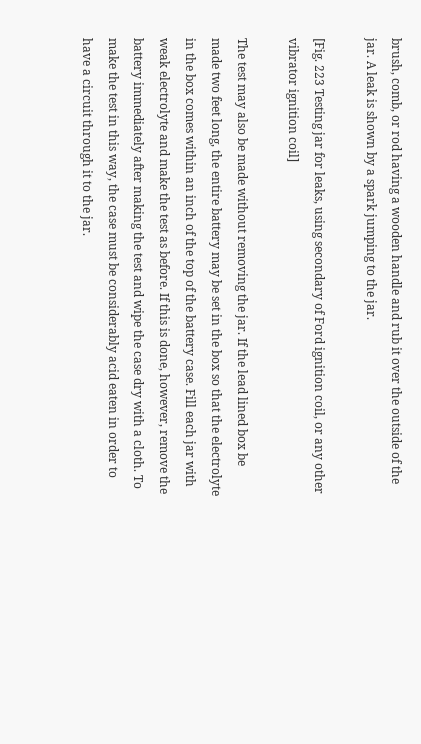brush, comb, or rod having a wooden handle and rub it over the outside of the jar. A leak is shown by a spark jumping to the jar.

[Fig. 223 Testing jar for leaks, using secondary of Ford ignition coil, or any other vibrator ignition coil]

The test may also be made without removing the jar. If the lead lined box be made two feet long, the entire battery may be set in the box so that the electrolyte in the box comes within an inch of the top of the battery case. Fill each jar with weak electrolyte and make the test as before. If this is done, however, remove the battery immediately after making the test and wipe the case dry with a cloth. To make the test in this way, the case must be considerably acid eaten in order to have a circuit through it to the jar.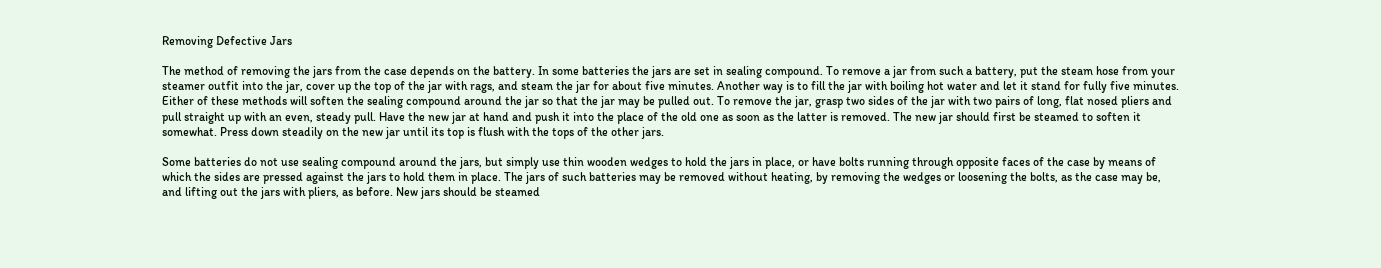Removing Defective Jars

The method of removing the jars from the case depends on the battery. In some batteries the jars are set in sealing compound. To remove a jar from such a battery, put the steam hose from your steamer outfit into the jar, cover up the top of the jar with rags, and steam the jar for about five minutes. Another way is to fill the jar with boiling hot water and let it stand for fully five minutes. Either of these methods will soften the sealing compound around the jar so that the jar may be pulled out. To remove the jar, grasp two sides of the jar with two pairs of long, flat nosed pliers and pull straight up with an even, steady pull. Have the new jar at hand and push it into the place of the old one as soon as the latter is removed. The new jar should first be steamed to soften it somewhat. Press down steadily on the new jar until its top is flush with the tops of the other jars.

Some batteries do not use sealing compound around the jars, but simply use thin wooden wedges to hold the jars in place, or have bolts running through opposite faces of the case by means of which the sides are pressed against the jars to hold them in place. The jars of such batteries may be removed without heating, by removing the wedges or loosening the bolts, as the case may be, and lifting out the jars with pliers, as before. New jars should be steamed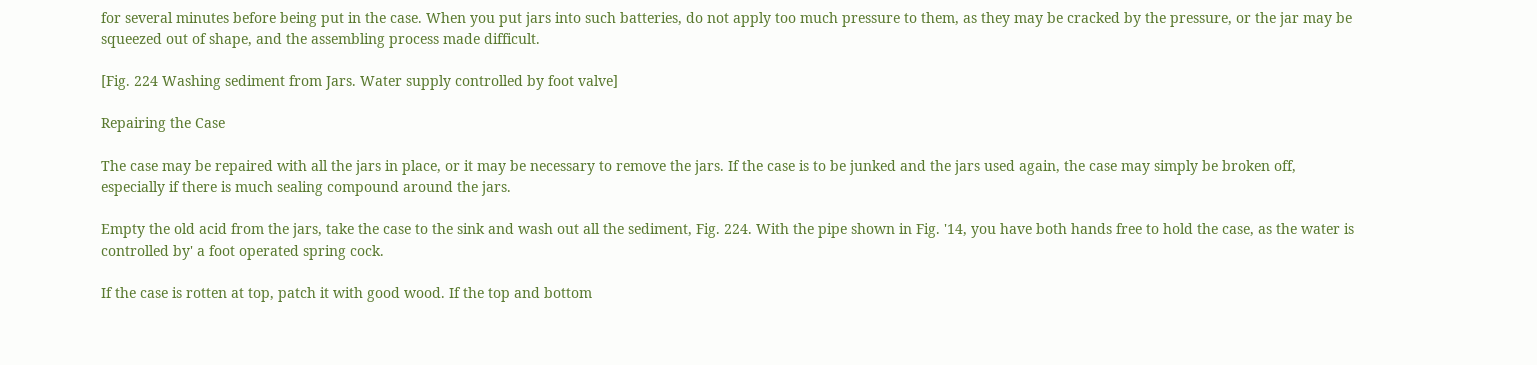for several minutes before being put in the case. When you put jars into such batteries, do not apply too much pressure to them, as they may be cracked by the pressure, or the jar may be squeezed out of shape, and the assembling process made difficult.

[Fig. 224 Washing sediment from Jars. Water supply controlled by foot valve]

Repairing the Case

The case may be repaired with all the jars in place, or it may be necessary to remove the jars. If the case is to be junked and the jars used again, the case may simply be broken off, especially if there is much sealing compound around the jars.

Empty the old acid from the jars, take the case to the sink and wash out all the sediment, Fig. 224. With the pipe shown in Fig. '14, you have both hands free to hold the case, as the water is controlled by' a foot operated spring cock.

If the case is rotten at top, patch it with good wood. If the top and bottom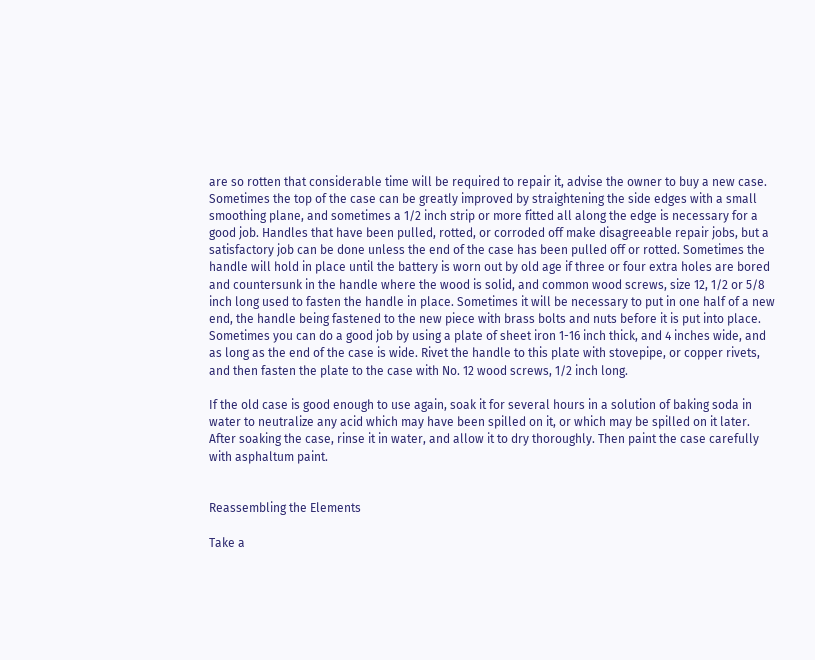are so rotten that considerable time will be required to repair it, advise the owner to buy a new case. Sometimes the top of the case can be greatly improved by straightening the side edges with a small smoothing plane, and sometimes a 1/2 inch strip or more fitted all along the edge is necessary for a good job. Handles that have been pulled, rotted, or corroded off make disagreeable repair jobs, but a satisfactory job can be done unless the end of the case has been pulled off or rotted. Sometimes the handle will hold in place until the battery is worn out by old age if three or four extra holes are bored and countersunk in the handle where the wood is solid, and common wood screws, size 12, 1/2 or 5/8 inch long used to fasten the handle in place. Sometimes it will be necessary to put in one half of a new end, the handle being fastened to the new piece with brass bolts and nuts before it is put into place. Sometimes you can do a good job by using a plate of sheet iron 1-16 inch thick, and 4 inches wide, and as long as the end of the case is wide. Rivet the handle to this plate with stovepipe, or copper rivets, and then fasten the plate to the case with No. 12 wood screws, 1/2 inch long.

If the old case is good enough to use again, soak it for several hours in a solution of baking soda in water to neutralize any acid which may have been spilled on it, or which may be spilled on it later. After soaking the case, rinse it in water, and allow it to dry thoroughly. Then paint the case carefully with asphaltum paint.


Reassembling the Elements

Take a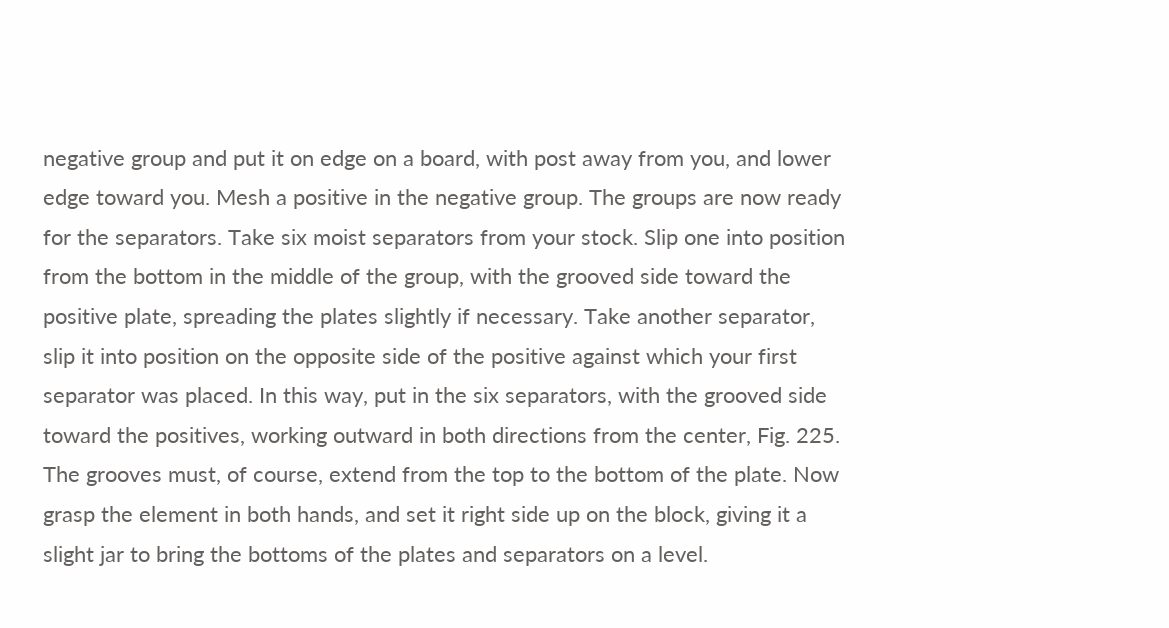negative group and put it on edge on a board, with post away from you, and lower edge toward you. Mesh a positive in the negative group. The groups are now ready for the separators. Take six moist separators from your stock. Slip one into position from the bottom in the middle of the group, with the grooved side toward the positive plate, spreading the plates slightly if necessary. Take another separator, slip it into position on the opposite side of the positive against which your first separator was placed. In this way, put in the six separators, with the grooved side toward the positives, working outward in both directions from the center, Fig. 225. The grooves must, of course, extend from the top to the bottom of the plate. Now grasp the element in both hands, and set it right side up on the block, giving it a slight jar to bring the bottoms of the plates and separators on a level.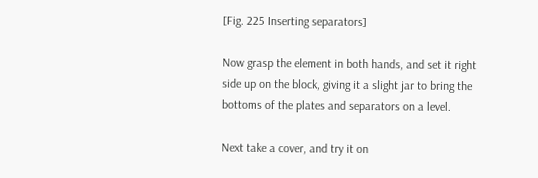[Fig. 225 Inserting separators]

Now grasp the element in both hands, and set it right side up on the block, giving it a slight jar to bring the bottoms of the plates and separators on a level.

Next take a cover, and try it on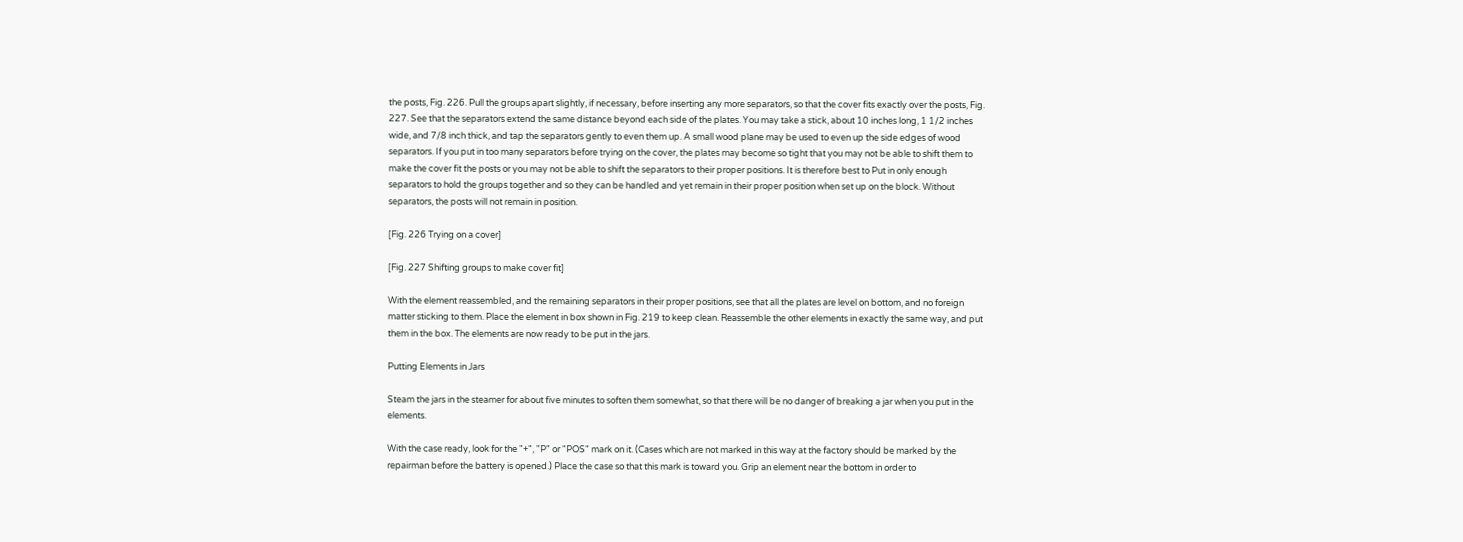the posts, Fig. 226. Pull the groups apart slightly, if necessary, before inserting any more separators, so that the cover fits exactly over the posts, Fig. 227. See that the separators extend the same distance beyond each side of the plates. You may take a stick, about 10 inches long, 1 1/2 inches wide, and 7/8 inch thick, and tap the separators gently to even them up. A small wood plane may be used to even up the side edges of wood separators. If you put in too many separators before trying on the cover, the plates may become so tight that you may not be able to shift them to make the cover fit the posts or you may not be able to shift the separators to their proper positions. It is therefore best to Put in only enough separators to hold the groups together and so they can be handled and yet remain in their proper position when set up on the block. Without separators, the posts will not remain in position.

[Fig. 226 Trying on a cover]

[Fig. 227 Shifting groups to make cover fit]

With the element reassembled, and the remaining separators in their proper positions, see that all the plates are level on bottom, and no foreign matter sticking to them. Place the element in box shown in Fig. 219 to keep clean. Reassemble the other elements in exactly the same way, and put them in the box. The elements are now ready to be put in the jars.

Putting Elements in Jars

Steam the jars in the steamer for about five minutes to soften them somewhat, so that there will be no danger of breaking a jar when you put in the elements.

With the case ready, look for the "+", "P" or "POS" mark on it. (Cases which are not marked in this way at the factory should be marked by the repairman before the battery is opened.) Place the case so that this mark is toward you. Grip an element near the bottom in order to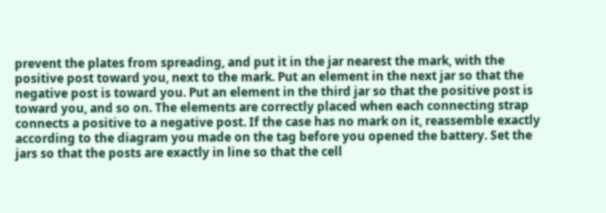prevent the plates from spreading, and put it in the jar nearest the mark, with the positive post toward you, next to the mark. Put an element in the next jar so that the negative post is toward you. Put an element in the third jar so that the positive post is toward you, and so on. The elements are correctly placed when each connecting strap connects a positive to a negative post. If the case has no mark on it, reassemble exactly according to the diagram you made on the tag before you opened the battery. Set the jars so that the posts are exactly in line so that the cell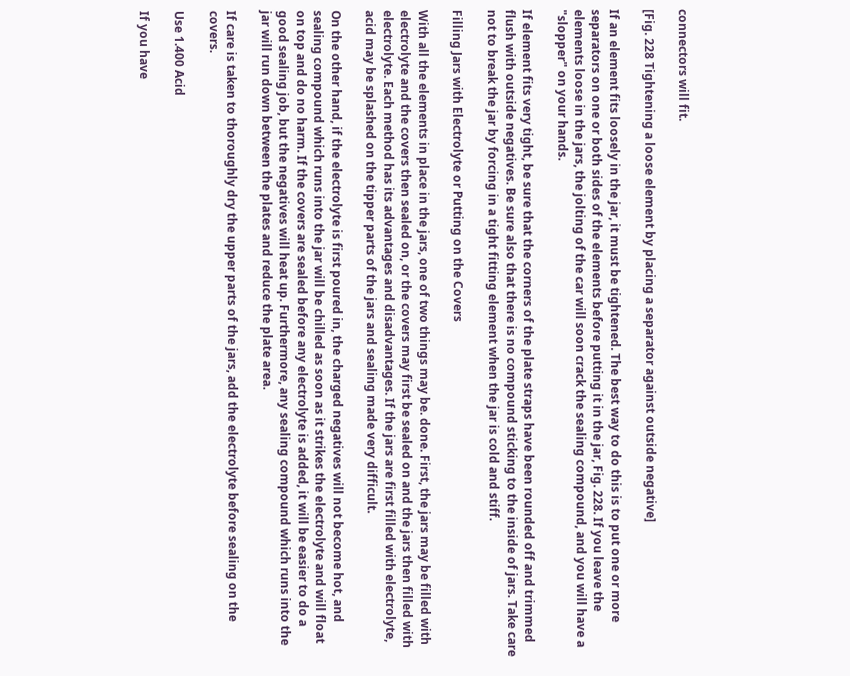connectors will fit.

[Fig. 228 Tightening a loose element by placing a separator against outside negative]

If an element fits loosely in the jar, it must be tightened. The best way to do this is to put one or more separators on one or both sides of the elements before putting it in the jar, Fig. 228. If you leave the elements loose in the jars, the jolting of the car will soon crack the sealing compound, and you will have a "slopper" on your hands.

If element fits very tight, be sure that the corners of the plate straps have been rounded off and trimmed flush with outside negatives. Be sure also that there is no compound sticking to the inside of jars. Take care not to break the jar by forcing in a tight fitting element when the jar is cold and stiff.

Filling Jars with Electrolyte or Putting on the Covers

With all the elements in place in the jars, one of two things may be. done. First, the jars may be filled with electrolyte and the covers then sealed on, or the covers may first be sealed on and the jars then filled with electrolyte. Each method has its advantages and disadvantages. If the jars are first filled with electrolyte, acid may be splashed on the tipper parts of the jars and sealing made very difficult.

On the other hand, if the electrolyte is first poured in, the charged negatives will not become hot, and sealing compound which runs into the jar will be chilled as soon as it strikes the electrolyte and will float on top and do no harm. If the covers are sealed before any electrolyte is added, it will be easier to do a good sealing job, but the negatives will heat up. Furthermore, any sealing compound which runs into the jar will run down between the plates and reduce the plate area.

If care is taken to thoroughly dry the upper parts of the jars, add the electrolyte before sealing on the covers.

Use 1.400 Acid

If you have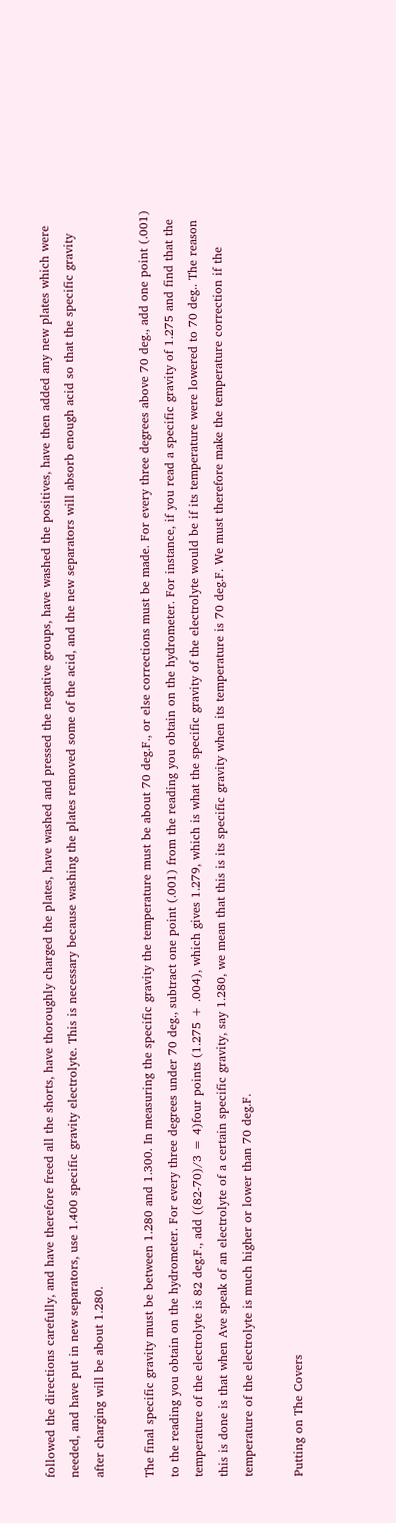followed the directions carefully, and have therefore freed all the shorts, have thoroughly charged the plates, have washed and pressed the negative groups, have washed the positives, have then added any new plates which were needed, and have put in new separators, use 1.400 specific gravity electrolyte. This is necessary because washing the plates removed some of the acid, and the new separators will absorb enough acid so that the specific gravity after charging will be about 1.280.

The final specific gravity must be between 1.280 and 1.300. In measuring the specific gravity the temperature must be about 70 deg.F., or else corrections must be made. For every three degrees above 70 deg., add one point (.001) to the reading you obtain on the hydrometer. For every three degrees under 70 deg., subtract one point (.001) from the reading you obtain on the hydrometer. For instance, if you read a specific gravity of 1.275 and find that the temperature of the electrolyte is 82 deg.F., add ((82-70)/3 = 4)four points (1.275 + .004), which gives 1.279, which is what the specific gravity of the electrolyte would be if its temperature were lowered to 70 deg.. The reason this is done is that when Ave speak of an electrolyte of a certain specific gravity, say 1.280, we mean that this is its specific gravity when its temperature is 70 deg.F. We must therefore make the temperature correction if the temperature of the electrolyte is much higher or lower than 70 deg.F.

Putting on The Covers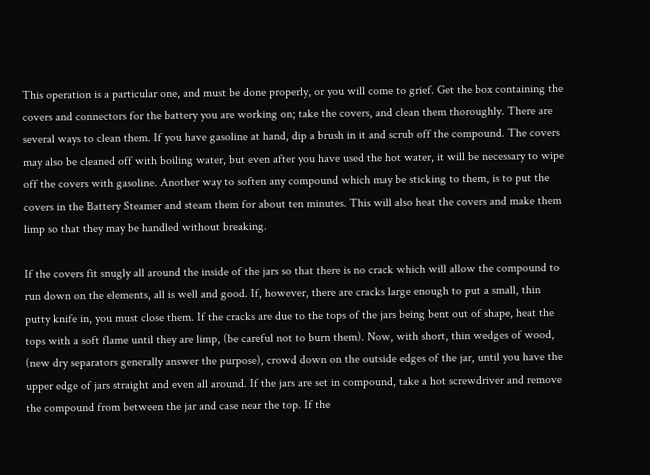This operation is a particular one, and must be done properly, or you will come to grief. Get the box containing the covers and connectors for the battery you are working on; take the covers, and clean them thoroughly. There are several ways to clean them. If you have gasoline at hand, dip a brush in it and scrub off the compound. The covers may also be cleaned off with boiling water, but even after you have used the hot water, it will be necessary to wipe off the covers with gasoline. Another way to soften any compound which may be sticking to them, is to put the covers in the Battery Steamer and steam them for about ten minutes. This will also heat the covers and make them limp so that they may be handled without breaking.

If the covers fit snugly all around the inside of the jars so that there is no crack which will allow the compound to run down on the elements, all is well and good. If, however, there are cracks large enough to put a small, thin putty knife in, you must close them. If the cracks are due to the tops of the jars being bent out of shape, heat the tops with a soft flame until they are limp, (be careful not to burn them). Now, with short, thin wedges of wood, (new dry separators generally answer the purpose), crowd down on the outside edges of the jar, until you have the upper edge of jars straight and even all around. If the jars are set in compound, take a hot screwdriver and remove the compound from between the jar and case near the top. If the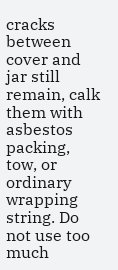cracks between cover and jar still remain, calk them with asbestos packing, tow, or ordinary wrapping string. Do not use too much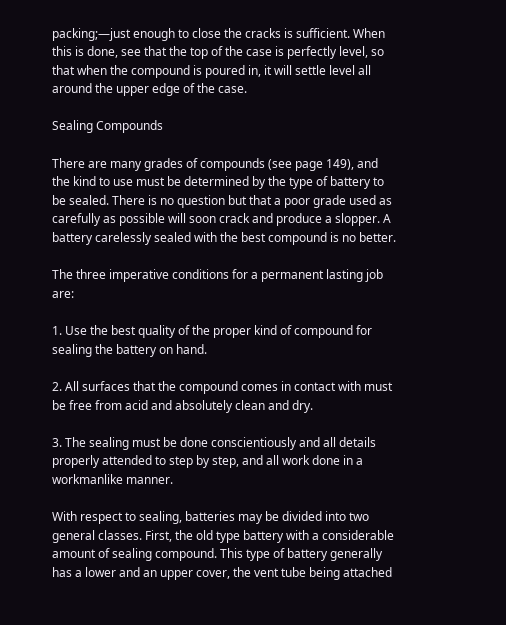packing;—just enough to close the cracks is sufficient. When this is done, see that the top of the case is perfectly level, so that when the compound is poured in, it will settle level all around the upper edge of the case.

Sealing Compounds

There are many grades of compounds (see page 149), and the kind to use must be determined by the type of battery to be sealed. There is no question but that a poor grade used as carefully as possible will soon crack and produce a slopper. A battery carelessly sealed with the best compound is no better.

The three imperative conditions for a permanent lasting job are:

1. Use the best quality of the proper kind of compound for sealing the battery on hand.

2. All surfaces that the compound comes in contact with must be free from acid and absolutely clean and dry.

3. The sealing must be done conscientiously and all details properly attended to step by step, and all work done in a workmanlike manner.

With respect to sealing, batteries may be divided into two general classes. First, the old type battery with a considerable amount of sealing compound. This type of battery generally has a lower and an upper cover, the vent tube being attached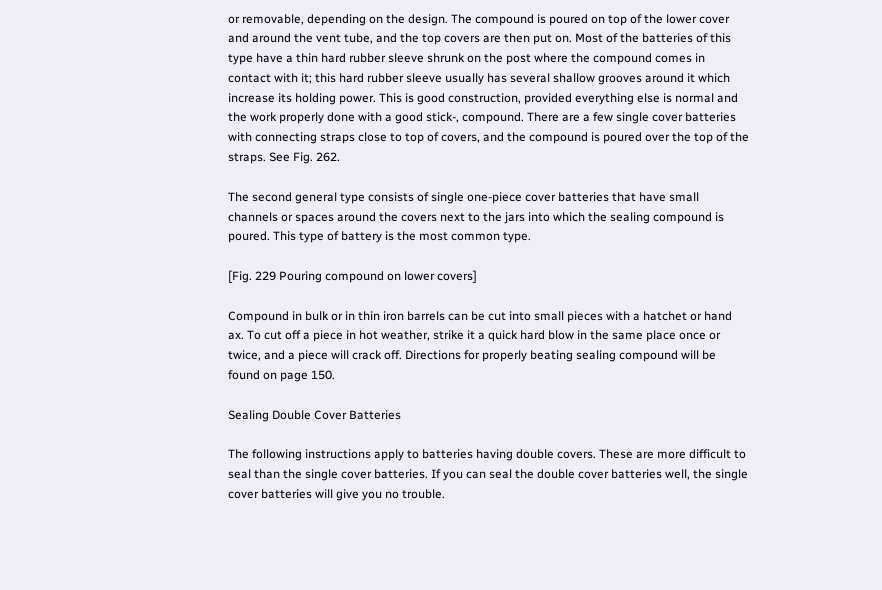or removable, depending on the design. The compound is poured on top of the lower cover and around the vent tube, and the top covers are then put on. Most of the batteries of this type have a thin hard rubber sleeve shrunk on the post where the compound comes in contact with it; this hard rubber sleeve usually has several shallow grooves around it which increase its holding power. This is good construction, provided everything else is normal and the work properly done with a good stick-, compound. There are a few single cover batteries with connecting straps close to top of covers, and the compound is poured over the top of the straps. See Fig. 262.

The second general type consists of single one-piece cover batteries that have small channels or spaces around the covers next to the jars into which the sealing compound is poured. This type of battery is the most common type.

[Fig. 229 Pouring compound on lower covers]

Compound in bulk or in thin iron barrels can be cut into small pieces with a hatchet or hand ax. To cut off a piece in hot weather, strike it a quick hard blow in the same place once or twice, and a piece will crack off. Directions for properly beating sealing compound will be found on page 150.

Sealing Double Cover Batteries

The following instructions apply to batteries having double covers. These are more difficult to seal than the single cover batteries. If you can seal the double cover batteries well, the single cover batteries will give you no trouble.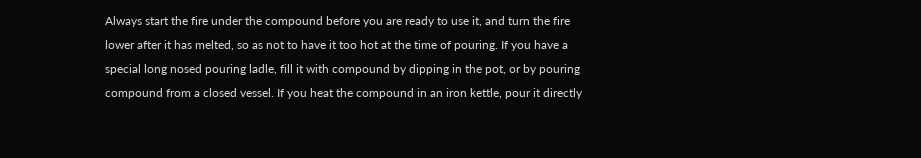Always start the fire under the compound before you are ready to use it, and turn the fire lower after it has melted, so as not to have it too hot at the time of pouring. If you have a special long nosed pouring ladle, fill it with compound by dipping in the pot, or by pouring compound from a closed vessel. If you heat the compound in an iron kettle, pour it directly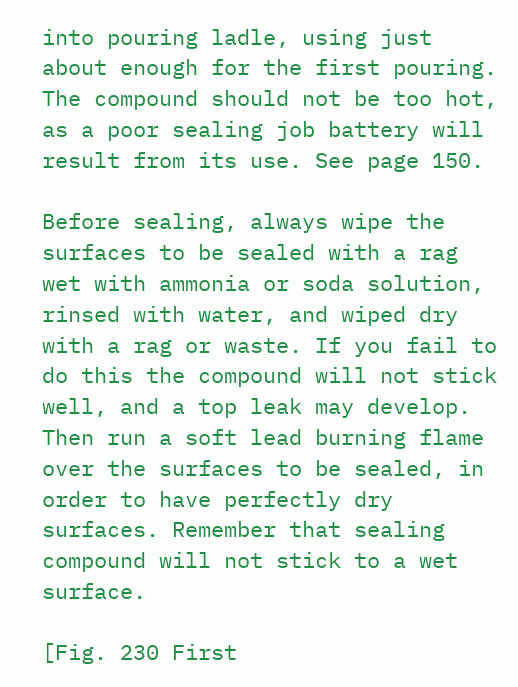into pouring ladle, using just about enough for the first pouring. The compound should not be too hot, as a poor sealing job battery will result from its use. See page 150.

Before sealing, always wipe the surfaces to be sealed with a rag wet with ammonia or soda solution, rinsed with water, and wiped dry with a rag or waste. If you fail to do this the compound will not stick well, and a top leak may develop. Then run a soft lead burning flame over the surfaces to be sealed, in order to have perfectly dry surfaces. Remember that sealing compound will not stick to a wet surface.

[Fig. 230 First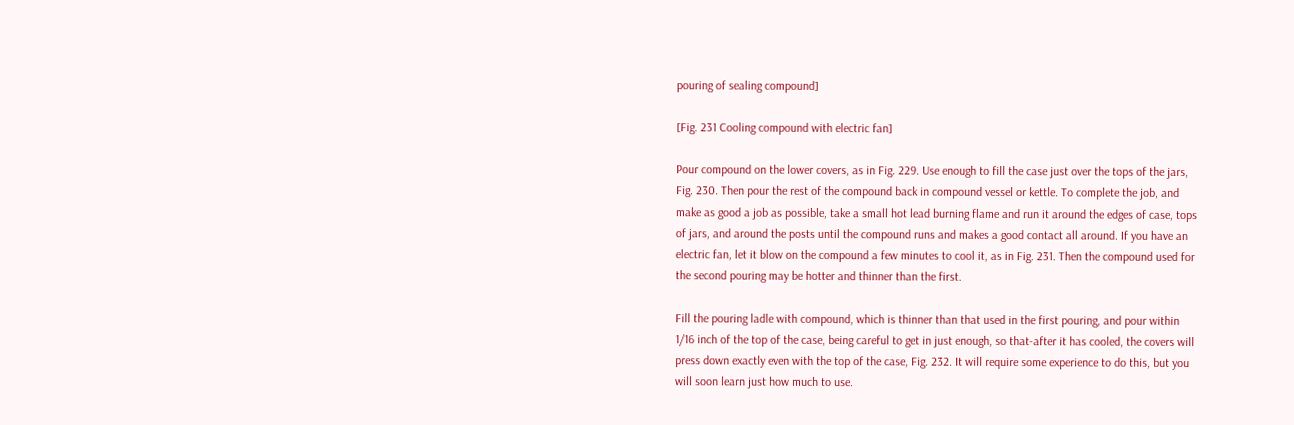pouring of sealing compound]

[Fig. 231 Cooling compound with electric fan]

Pour compound on the lower covers, as in Fig. 229. Use enough to fill the case just over the tops of the jars, Fig. 230. Then pour the rest of the compound back in compound vessel or kettle. To complete the job, and make as good a job as possible, take a small hot lead burning flame and run it around the edges of case, tops of jars, and around the posts until the compound runs and makes a good contact all around. If you have an electric fan, let it blow on the compound a few minutes to cool it, as in Fig. 231. Then the compound used for the second pouring may be hotter and thinner than the first.

Fill the pouring ladle with compound, which is thinner than that used in the first pouring, and pour within 1/16 inch of the top of the case, being careful to get in just enough, so that-after it has cooled, the covers will press down exactly even with the top of the case, Fig. 232. It will require some experience to do this, but you will soon learn just how much to use.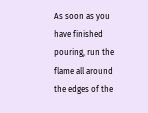As soon as you have finished pouring, run the flame all around the edges of the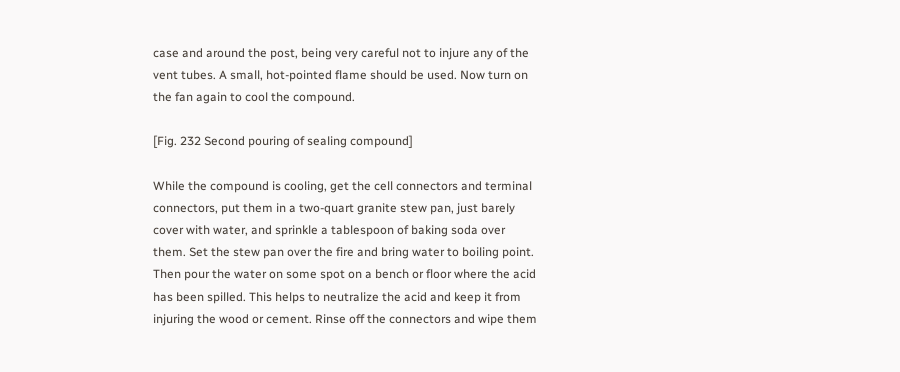case and around the post, being very careful not to injure any of the vent tubes. A small, hot-pointed flame should be used. Now turn on the fan again to cool the compound.

[Fig. 232 Second pouring of sealing compound]

While the compound is cooling, get the cell connectors and terminal connectors, put them in a two-quart granite stew pan, just barely cover with water, and sprinkle a tablespoon of baking soda over them. Set the stew pan over the fire and bring water to boiling point. Then pour the water on some spot on a bench or floor where the acid has been spilled. This helps to neutralize the acid and keep it from injuring the wood or cement. Rinse off the connectors and wipe them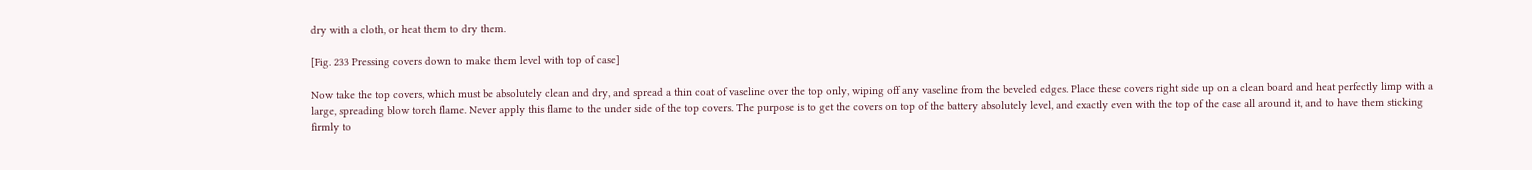dry with a cloth, or heat them to dry them.

[Fig. 233 Pressing covers down to make them level with top of case]

Now take the top covers, which must be absolutely clean and dry, and spread a thin coat of vaseline over the top only, wiping off any vaseline from the beveled edges. Place these covers right side up on a clean board and heat perfectly limp with a large, spreading blow torch flame. Never apply this flame to the under side of the top covers. The purpose is to get the covers on top of the battery absolutely level, and exactly even with the top of the case all around it, and to have them sticking firmly to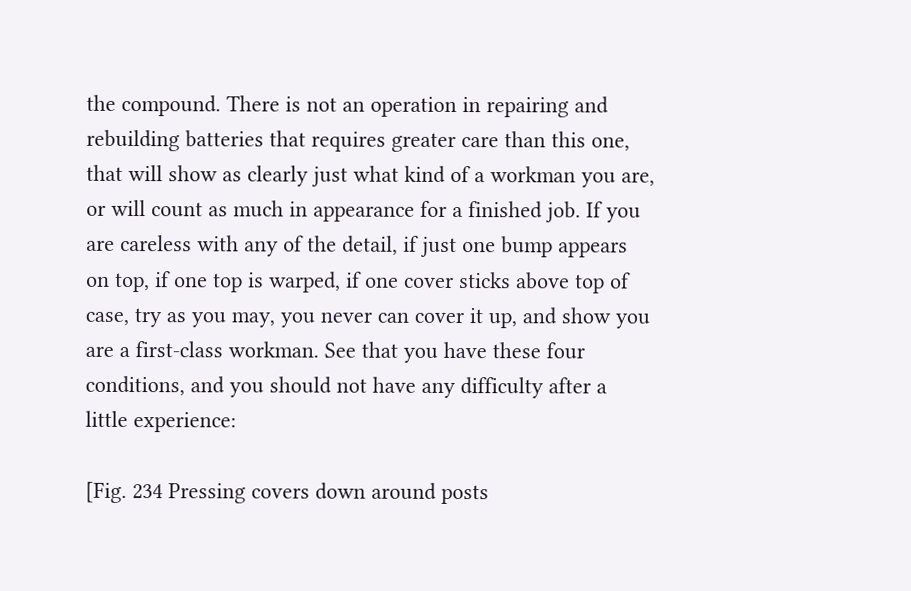the compound. There is not an operation in repairing and rebuilding batteries that requires greater care than this one, that will show as clearly just what kind of a workman you are, or will count as much in appearance for a finished job. If you are careless with any of the detail, if just one bump appears on top, if one top is warped, if one cover sticks above top of case, try as you may, you never can cover it up, and show you are a first-class workman. See that you have these four conditions, and you should not have any difficulty after a little experience:

[Fig. 234 Pressing covers down around posts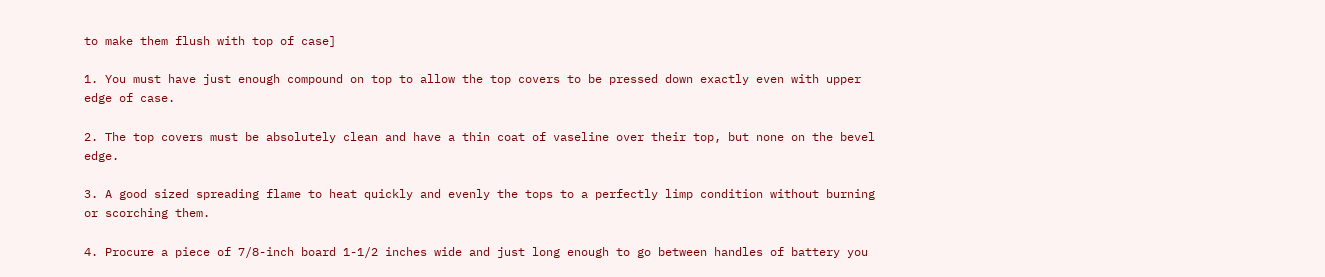to make them flush with top of case]

1. You must have just enough compound on top to allow the top covers to be pressed down exactly even with upper edge of case.

2. The top covers must be absolutely clean and have a thin coat of vaseline over their top, but none on the bevel edge.

3. A good sized spreading flame to heat quickly and evenly the tops to a perfectly limp condition without burning or scorching them.

4. Procure a piece of 7/8-inch board 1-1/2 inches wide and just long enough to go between handles of battery you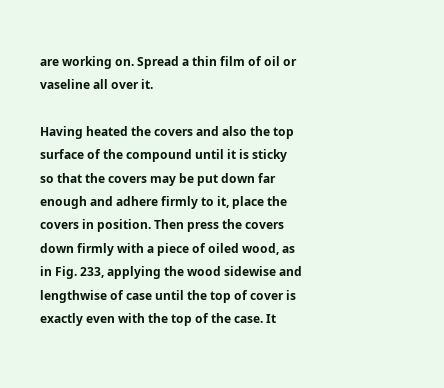are working on. Spread a thin film of oil or vaseline all over it.

Having heated the covers and also the top surface of the compound until it is sticky so that the covers may be put down far enough and adhere firmly to it, place the covers in position. Then press the covers down firmly with a piece of oiled wood, as in Fig. 233, applying the wood sidewise and lengthwise of case until the top of cover is exactly even with the top of the case. It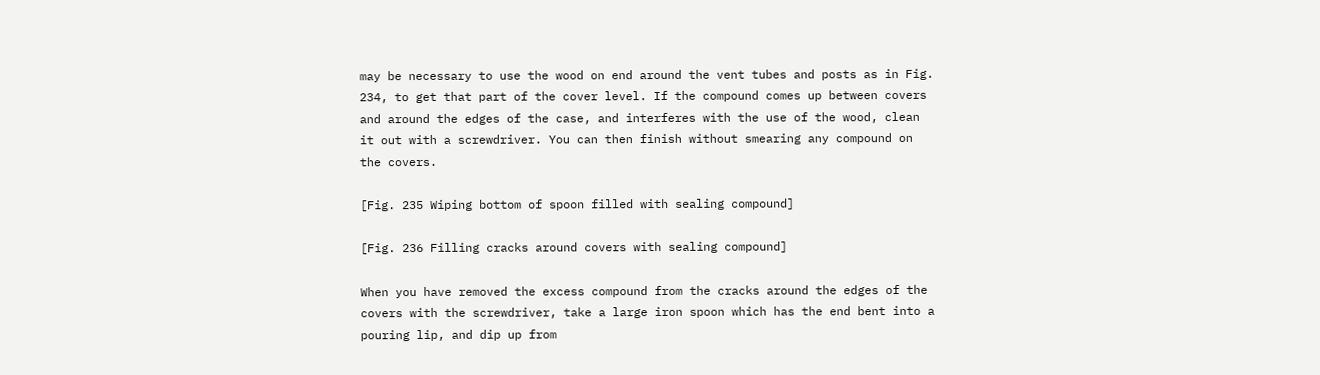may be necessary to use the wood on end around the vent tubes and posts as in Fig. 234, to get that part of the cover level. If the compound comes up between covers and around the edges of the case, and interferes with the use of the wood, clean it out with a screwdriver. You can then finish without smearing any compound on the covers.

[Fig. 235 Wiping bottom of spoon filled with sealing compound]

[Fig. 236 Filling cracks around covers with sealing compound]

When you have removed the excess compound from the cracks around the edges of the covers with the screwdriver, take a large iron spoon which has the end bent into a pouring lip, and dip up from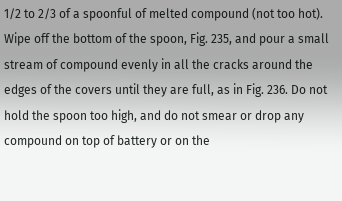1/2 to 2/3 of a spoonful of melted compound (not too hot). Wipe off the bottom of the spoon, Fig. 235, and pour a small stream of compound evenly in all the cracks around the edges of the covers until they are full, as in Fig. 236. Do not hold the spoon too high, and do not smear or drop any compound on top of battery or on the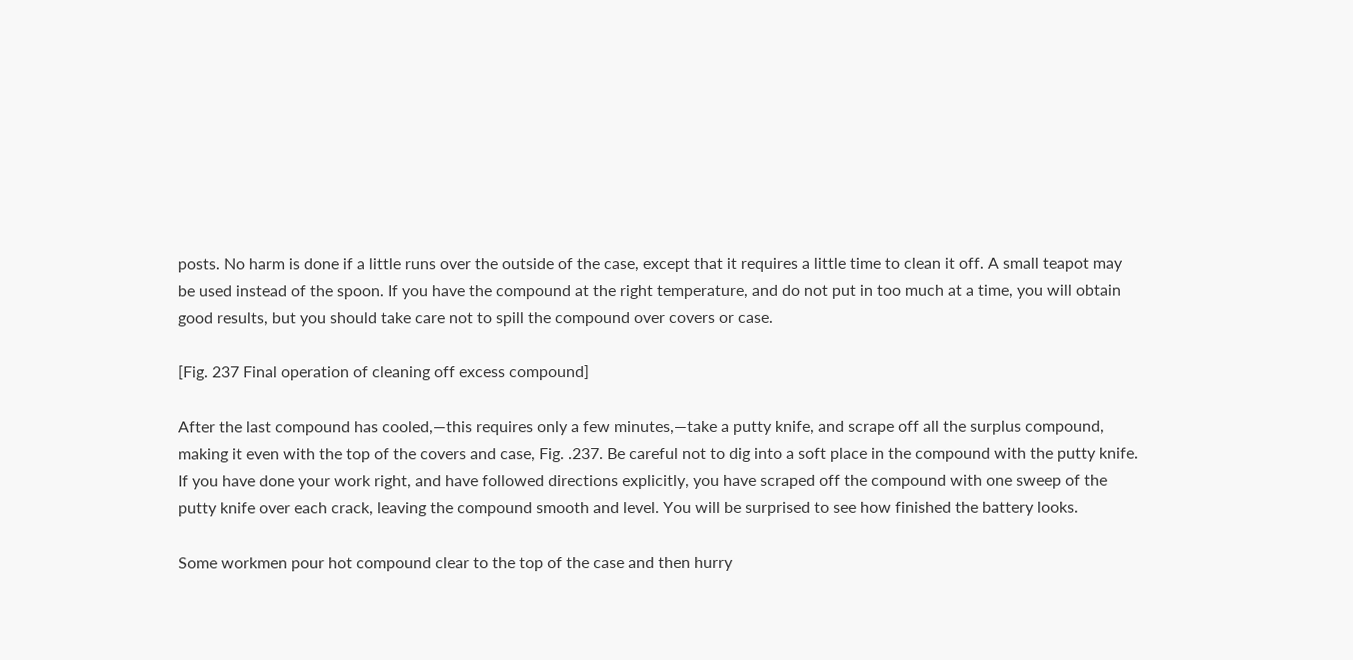posts. No harm is done if a little runs over the outside of the case, except that it requires a little time to clean it off. A small teapot may be used instead of the spoon. If you have the compound at the right temperature, and do not put in too much at a time, you will obtain good results, but you should take care not to spill the compound over covers or case.

[Fig. 237 Final operation of cleaning off excess compound]

After the last compound has cooled,—this requires only a few minutes,—take a putty knife, and scrape off all the surplus compound, making it even with the top of the covers and case, Fig. .237. Be careful not to dig into a soft place in the compound with the putty knife. If you have done your work right, and have followed directions explicitly, you have scraped off the compound with one sweep of the putty knife over each crack, leaving the compound smooth and level. You will be surprised to see how finished the battery looks.

Some workmen pour hot compound clear to the top of the case and then hurry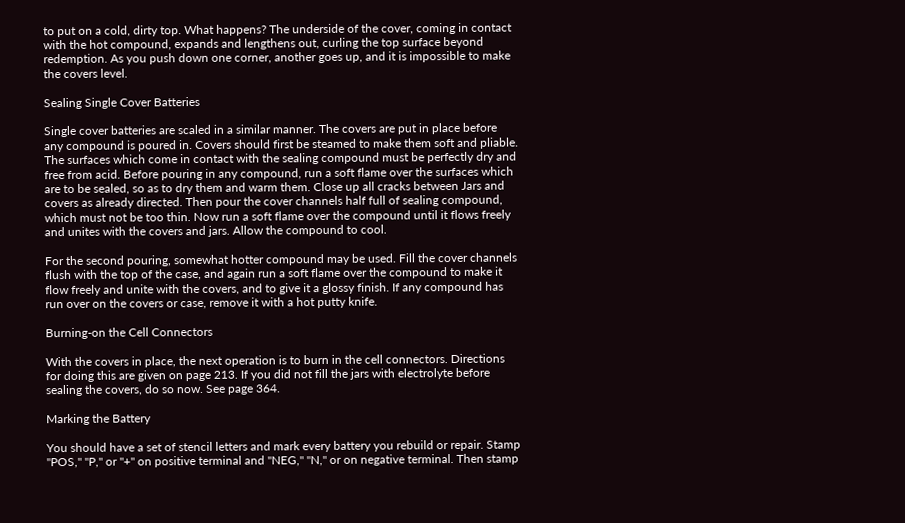to put on a cold, dirty top. What happens? The underside of the cover, coming in contact with the hot compound, expands and lengthens out, curling the top surface beyond redemption. As you push down one corner, another goes up, and it is impossible to make the covers level.

Sealing Single Cover Batteries

Single cover batteries are scaled in a similar manner. The covers are put in place before any compound is poured in. Covers should first be steamed to make them soft and pliable. The surfaces which come in contact with the sealing compound must be perfectly dry and free from acid. Before pouring in any compound, run a soft flame over the surfaces which are to be sealed, so as to dry them and warm them. Close up all cracks between Jars and covers as already directed. Then pour the cover channels half full of sealing compound, which must not be too thin. Now run a soft flame over the compound until it flows freely and unites with the covers and jars. Allow the compound to cool.

For the second pouring, somewhat hotter compound may be used. Fill the cover channels flush with the top of the case, and again run a soft flame over the compound to make it flow freely and unite with the covers, and to give it a glossy finish. If any compound has run over on the covers or case, remove it with a hot putty knife.

Burning-on the Cell Connectors

With the covers in place, the next operation is to burn in the cell connectors. Directions for doing this are given on page 213. If you did not fill the jars with electrolyte before sealing the covers, do so now. See page 364.

Marking the Battery

You should have a set of stencil letters and mark every battery you rebuild or repair. Stamp "POS," "P," or "+" on positive terminal and "NEG," "N," or on negative terminal. Then stamp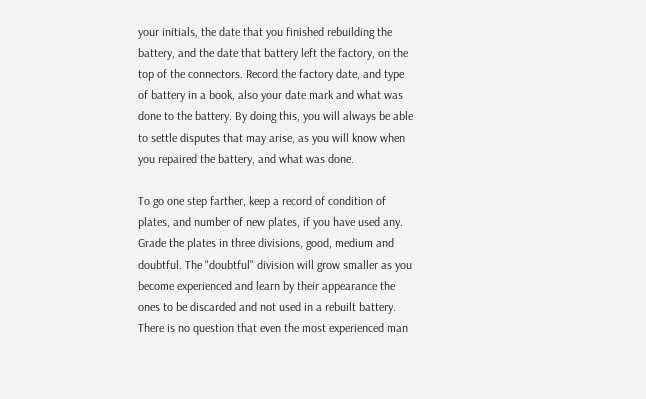your initials, the date that you finished rebuilding the battery, and the date that battery left the factory, on the top of the connectors. Record the factory date, and type of battery in a book, also your date mark and what was done to the battery. By doing this, you will always be able to settle disputes that may arise, as you will know when you repaired the battery, and what was done.

To go one step farther, keep a record of condition of plates, and number of new plates, if you have used any. Grade the plates in three divisions, good, medium and doubtful. The "doubtful" division will grow smaller as you become experienced and learn by their appearance the ones to be discarded and not used in a rebuilt battery. There is no question that even the most experienced man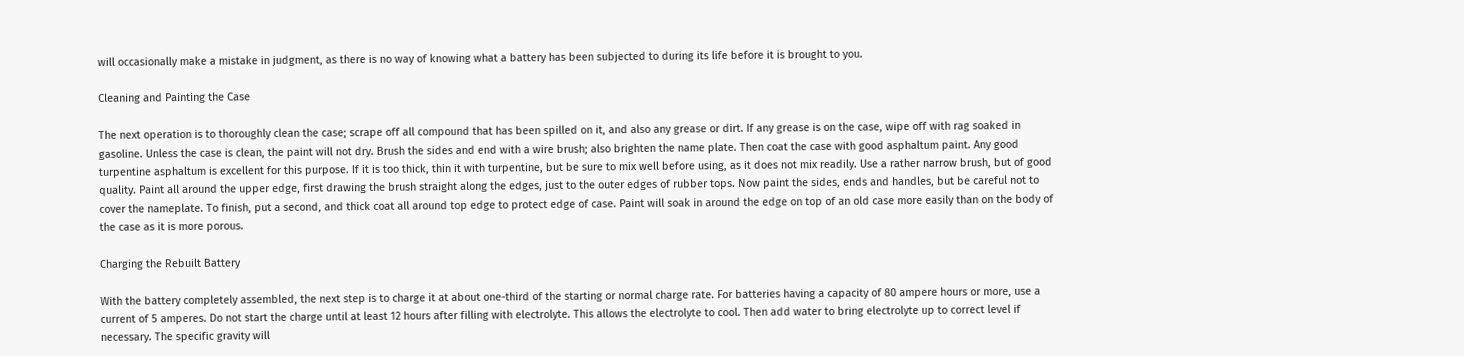will occasionally make a mistake in judgment, as there is no way of knowing what a battery has been subjected to during its life before it is brought to you.

Cleaning and Painting the Case

The next operation is to thoroughly clean the case; scrape off all compound that has been spilled on it, and also any grease or dirt. If any grease is on the case, wipe off with rag soaked in gasoline. Unless the case is clean, the paint will not dry. Brush the sides and end with a wire brush; also brighten the name plate. Then coat the case with good asphaltum paint. Any good turpentine asphaltum is excellent for this purpose. If it is too thick, thin it with turpentine, but be sure to mix well before using, as it does not mix readily. Use a rather narrow brush, but of good quality. Paint all around the upper edge, first drawing the brush straight along the edges, just to the outer edges of rubber tops. Now paint the sides, ends and handles, but be careful not to cover the nameplate. To finish, put a second, and thick coat all around top edge to protect edge of case. Paint will soak in around the edge on top of an old case more easily than on the body of the case as it is more porous.

Charging the Rebuilt Battery

With the battery completely assembled, the next step is to charge it at about one-third of the starting or normal charge rate. For batteries having a capacity of 80 ampere hours or more, use a current of 5 amperes. Do not start the charge until at least 12 hours after filling with electrolyte. This allows the electrolyte to cool. Then add water to bring electrolyte up to correct level if necessary. The specific gravity will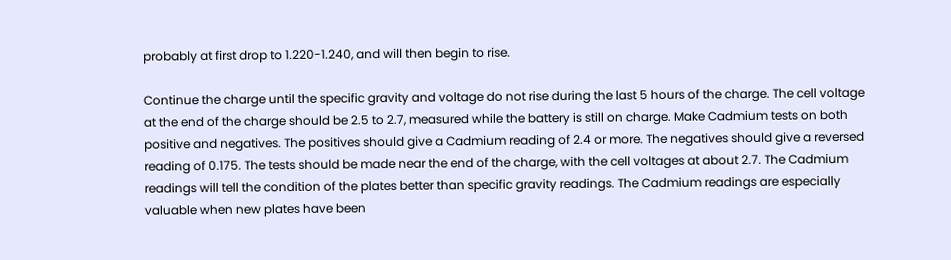probably at first drop to 1.220-1.240, and will then begin to rise.

Continue the charge until the specific gravity and voltage do not rise during the last 5 hours of the charge. The cell voltage at the end of the charge should be 2.5 to 2.7, measured while the battery is still on charge. Make Cadmium tests on both positive and negatives. The positives should give a Cadmium reading of 2.4 or more. The negatives should give a reversed reading of 0.175. The tests should be made near the end of the charge, with the cell voltages at about 2.7. The Cadmium readings will tell the condition of the plates better than specific gravity readings. The Cadmium readings are especially valuable when new plates have been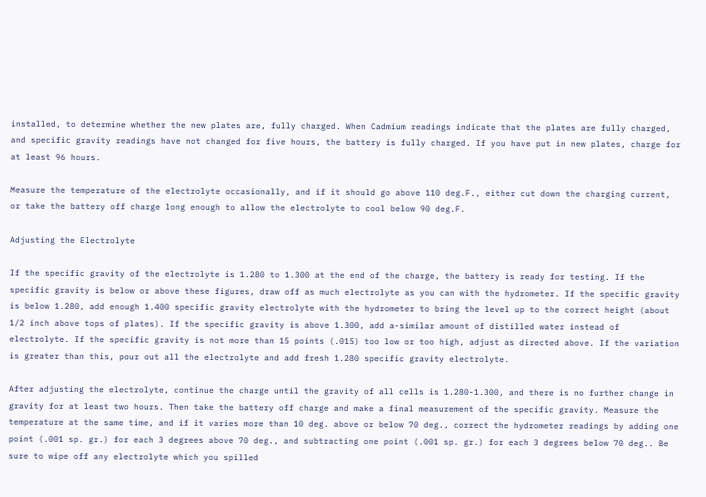installed, to determine whether the new plates are, fully charged. When Cadmium readings indicate that the plates are fully charged, and specific gravity readings have not changed for five hours, the battery is fully charged. If you have put in new plates, charge for at least 96 hours.

Measure the temperature of the electrolyte occasionally, and if it should go above 110 deg.F., either cut down the charging current, or take the battery off charge long enough to allow the electrolyte to cool below 90 deg.F.

Adjusting the Electrolyte

If the specific gravity of the electrolyte is 1.280 to 1.300 at the end of the charge, the battery is ready for testing. If the specific gravity is below or above these figures, draw off as much electrolyte as you can with the hydrometer. If the specific gravity is below 1.280, add enough 1.400 specific gravity electrolyte with the hydrometer to bring the level up to the correct height (about 1/2 inch above tops of plates). If the specific gravity is above 1.300, add a-similar amount of distilled water instead of electrolyte. If the specific gravity is not more than 15 points (.015) too low or too high, adjust as directed above. If the variation is greater than this, pour out all the electrolyte and add fresh 1.280 specific gravity electrolyte.

After adjusting the electrolyte, continue the charge until the gravity of all cells is 1.280-1.300, and there is no further change in gravity for at least two hours. Then take the battery off charge and make a final measurement of the specific gravity. Measure the temperature at the same time, and if it varies more than 10 deg. above or below 70 deg., correct the hydrometer readings by adding one point (.001 sp. gr.) for each 3 degrees above 70 deg., and subtracting one point (.001 sp. gr.) for each 3 degrees below 70 deg.. Be sure to wipe off any electrolyte which you spilled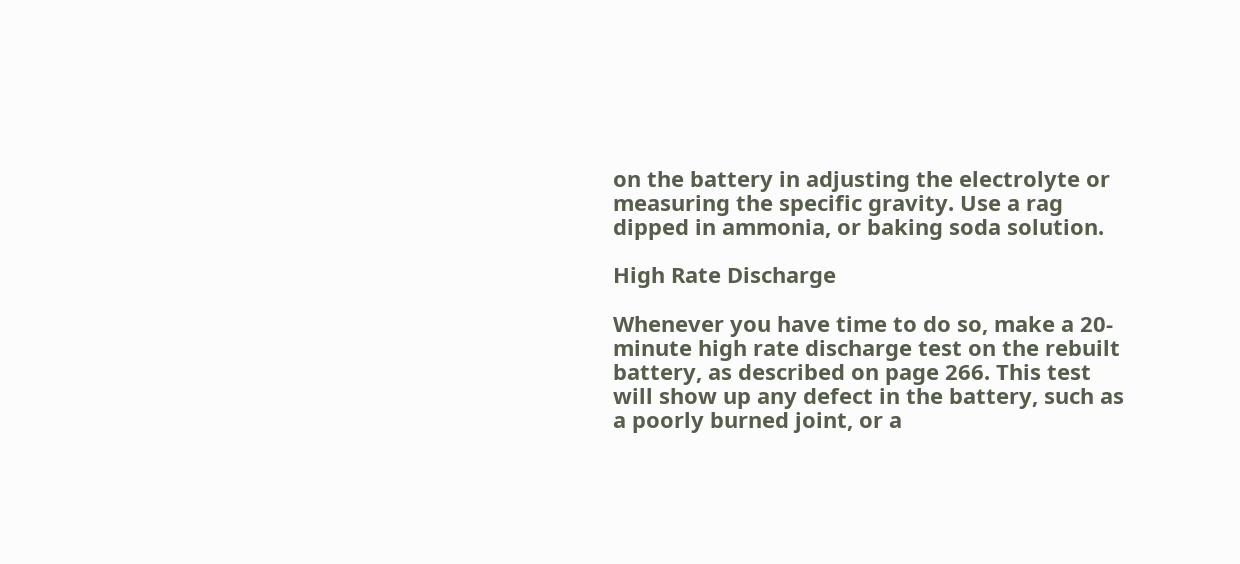on the battery in adjusting the electrolyte or measuring the specific gravity. Use a rag dipped in ammonia, or baking soda solution.

High Rate Discharge

Whenever you have time to do so, make a 20-minute high rate discharge test on the rebuilt battery, as described on page 266. This test will show up any defect in the battery, such as a poorly burned joint, or a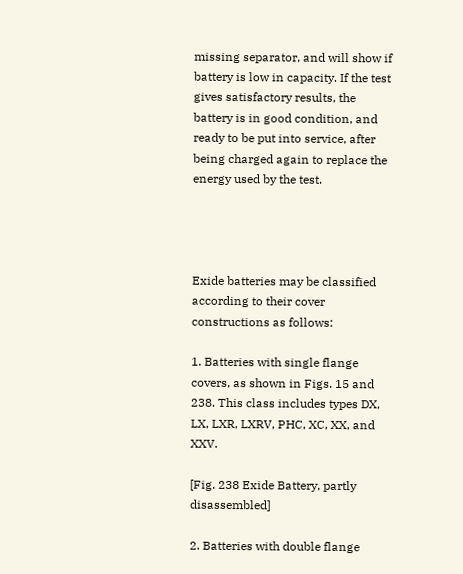missing separator, and will show if battery is low in capacity. If the test gives satisfactory results, the battery is in good condition, and ready to be put into service, after being charged again to replace the energy used by the test.




Exide batteries may be classified according to their cover constructions as follows:

1. Batteries with single flange covers, as shown in Figs. 15 and 238. This class includes types DX, LX, LXR, LXRV, PHC, XC, XX, and XXV.

[Fig. 238 Exide Battery, partly disassembled]

2. Batteries with double flange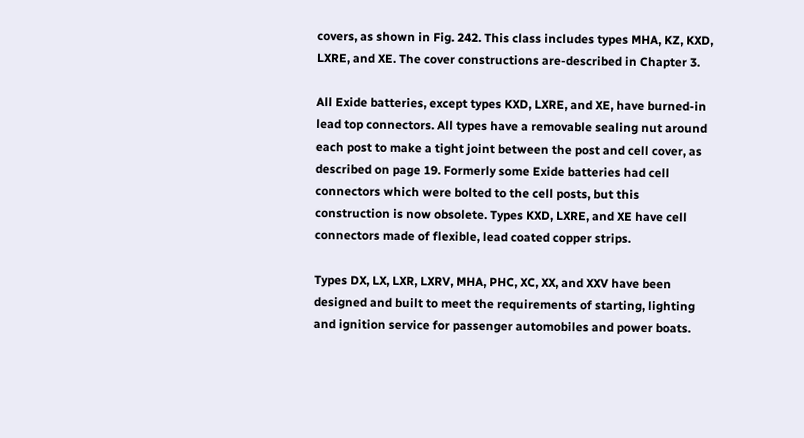covers, as shown in Fig. 242. This class includes types MHA, KZ, KXD, LXRE, and XE. The cover constructions are-described in Chapter 3.

All Exide batteries, except types KXD, LXRE, and XE, have burned-in lead top connectors. All types have a removable sealing nut around each post to make a tight joint between the post and cell cover, as described on page 19. Formerly some Exide batteries had cell connectors which were bolted to the cell posts, but this construction is now obsolete. Types KXD, LXRE, and XE have cell connectors made of flexible, lead coated copper strips.

Types DX, LX, LXR, LXRV, MHA, PHC, XC, XX, and XXV have been designed and built to meet the requirements of starting, lighting and ignition service for passenger automobiles and power boats.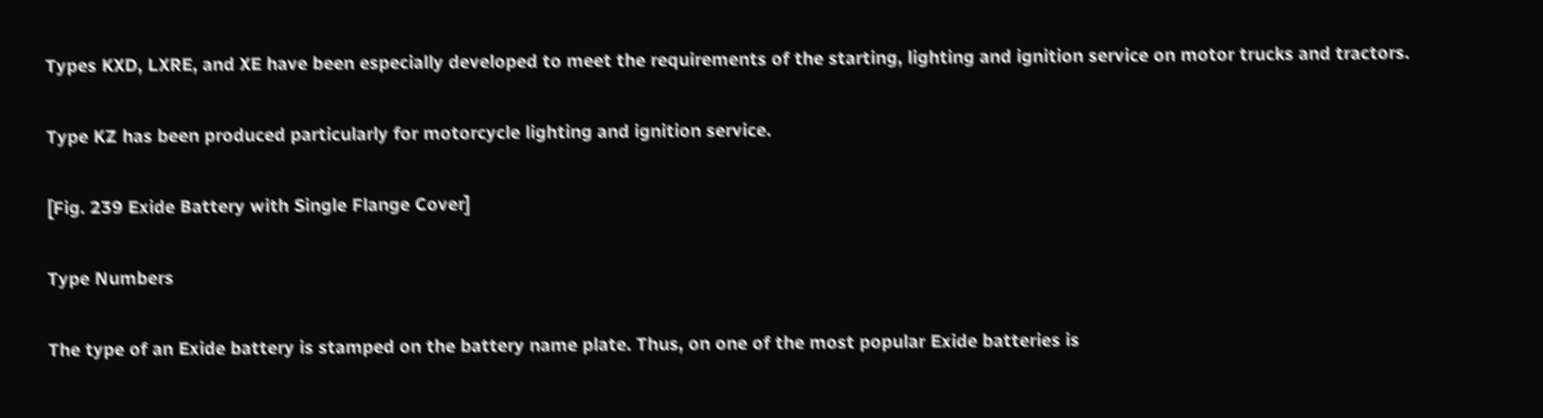Types KXD, LXRE, and XE have been especially developed to meet the requirements of the starting, lighting and ignition service on motor trucks and tractors.

Type KZ has been produced particularly for motorcycle lighting and ignition service.

[Fig. 239 Exide Battery with Single Flange Cover]

Type Numbers

The type of an Exide battery is stamped on the battery name plate. Thus, on one of the most popular Exide batteries is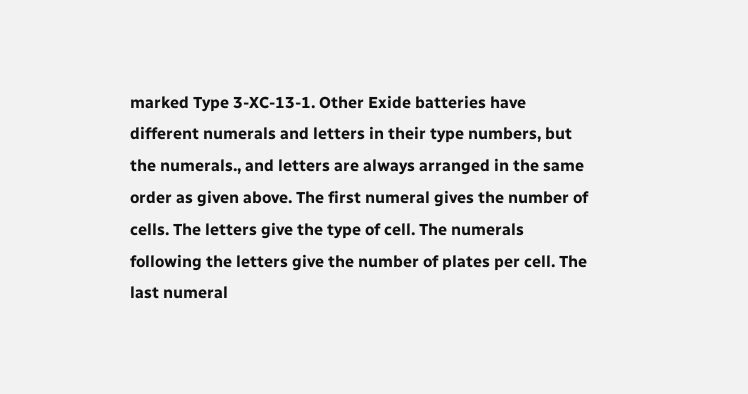marked Type 3-XC-13-1. Other Exide batteries have different numerals and letters in their type numbers, but the numerals., and letters are always arranged in the same order as given above. The first numeral gives the number of cells. The letters give the type of cell. The numerals following the letters give the number of plates per cell. The last numeral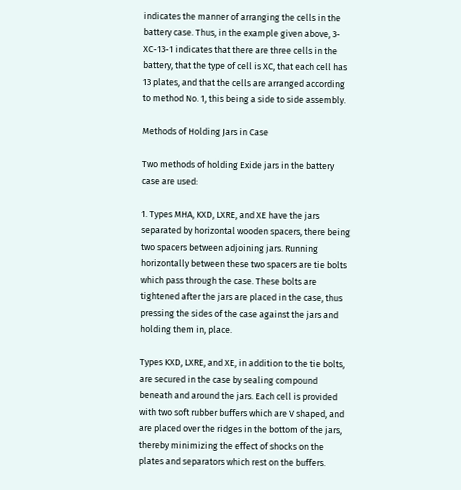indicates the manner of arranging the cells in the battery case. Thus, in the example given above, 3-XC-13-1 indicates that there are three cells in the battery, that the type of cell is XC, that each cell has 13 plates, and that the cells are arranged according to method No. 1, this being a side to side assembly.

Methods of Holding Jars in Case

Two methods of holding Exide jars in the battery case are used:

1. Types MHA, KXD, LXRE, and XE have the jars separated by horizontal wooden spacers, there being two spacers between adjoining jars. Running horizontally between these two spacers are tie bolts which pass through the case. These bolts are tightened after the jars are placed in the case, thus pressing the sides of the case against the jars and holding them in, place.

Types KXD, LXRE, and XE, in addition to the tie bolts, are secured in the case by sealing compound beneath and around the jars. Each cell is provided with two soft rubber buffers which are V shaped, and are placed over the ridges in the bottom of the jars, thereby minimizing the effect of shocks on the plates and separators which rest on the buffers.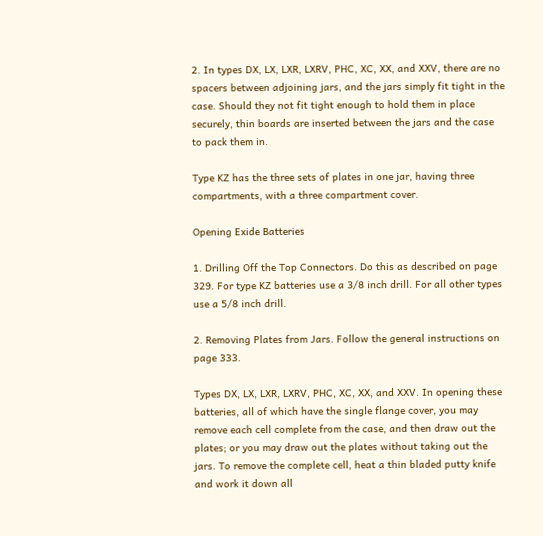2. In types DX, LX, LXR, LXRV, PHC, XC, XX, and XXV, there are no spacers between adjoining jars, and the jars simply fit tight in the case. Should they not fit tight enough to hold them in place securely, thin boards are inserted between the jars and the case to pack them in.

Type KZ has the three sets of plates in one jar, having three compartments, with a three compartment cover.

Opening Exide Batteries

1. Drilling Off the Top Connectors. Do this as described on page 329. For type KZ batteries use a 3/8 inch drill. For all other types use a 5/8 inch drill.

2. Removing Plates from Jars. Follow the general instructions on page 333.

Types DX, LX, LXR, LXRV, PHC, XC, XX, and XXV. In opening these batteries, all of which have the single flange cover, you may remove each cell complete from the case, and then draw out the plates; or you may draw out the plates without taking out the jars. To remove the complete cell, heat a thin bladed putty knife and work it down all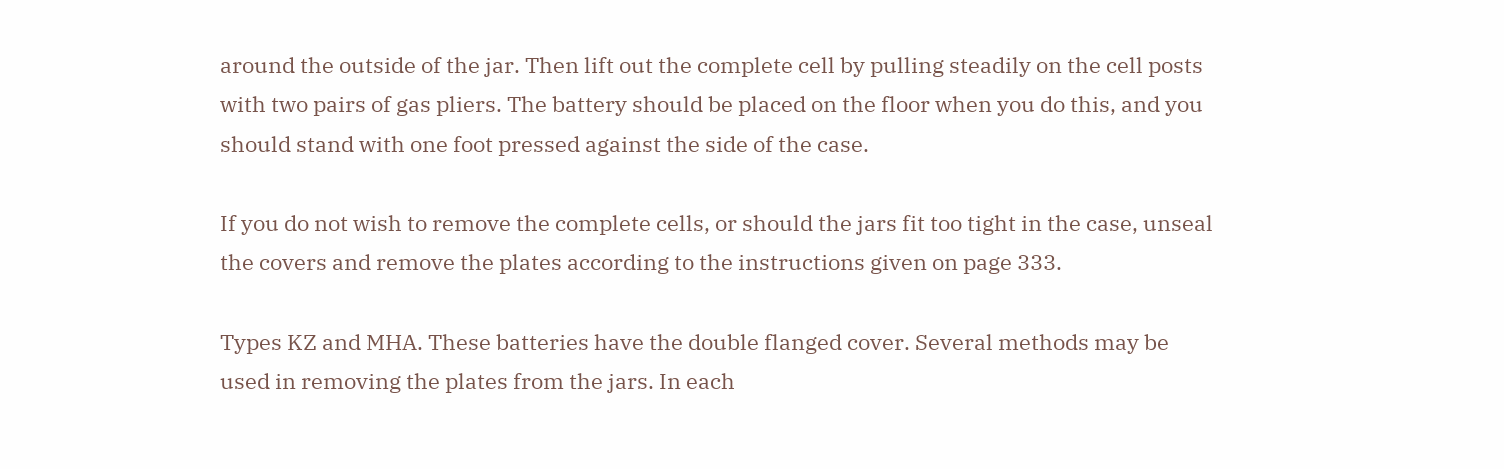around the outside of the jar. Then lift out the complete cell by pulling steadily on the cell posts with two pairs of gas pliers. The battery should be placed on the floor when you do this, and you should stand with one foot pressed against the side of the case.

If you do not wish to remove the complete cells, or should the jars fit too tight in the case, unseal the covers and remove the plates according to the instructions given on page 333.

Types KZ and MHA. These batteries have the double flanged cover. Several methods may be used in removing the plates from the jars. In each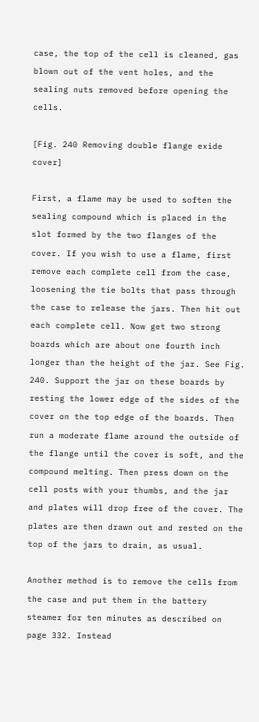case, the top of the cell is cleaned, gas blown out of the vent holes, and the sealing nuts removed before opening the cells.

[Fig. 240 Removing double flange exide cover]

First, a flame may be used to soften the sealing compound which is placed in the slot formed by the two flanges of the cover. If you wish to use a flame, first remove each complete cell from the case, loosening the tie bolts that pass through the case to release the jars. Then hit out each complete cell. Now get two strong boards which are about one fourth inch longer than the height of the jar. See Fig. 240. Support the jar on these boards by resting the lower edge of the sides of the cover on the top edge of the boards. Then run a moderate flame around the outside of the flange until the cover is soft, and the compound melting. Then press down on the cell posts with your thumbs, and the jar and plates will drop free of the cover. The plates are then drawn out and rested on the top of the jars to drain, as usual.

Another method is to remove the cells from the case and put them in the battery steamer for ten minutes as described on page 332. Instead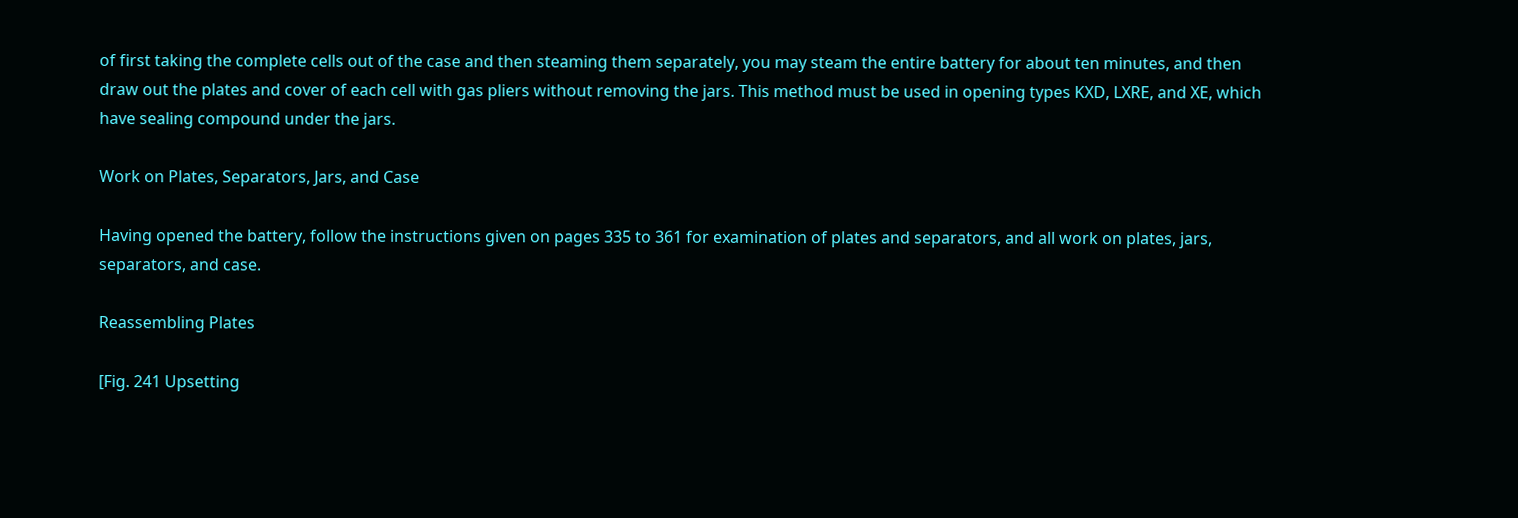of first taking the complete cells out of the case and then steaming them separately, you may steam the entire battery for about ten minutes, and then draw out the plates and cover of each cell with gas pliers without removing the jars. This method must be used in opening types KXD, LXRE, and XE, which have sealing compound under the jars.

Work on Plates, Separators, Jars, and Case

Having opened the battery, follow the instructions given on pages 335 to 361 for examination of plates and separators, and all work on plates, jars, separators, and case.

Reassembling Plates

[Fig. 241 Upsetting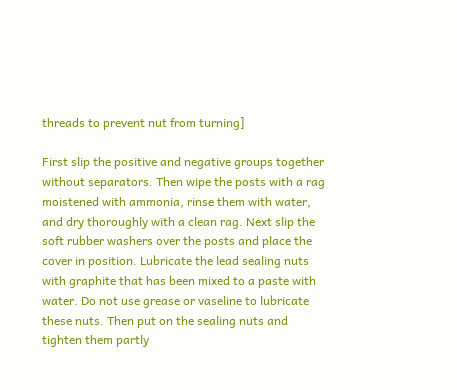threads to prevent nut from turning]

First slip the positive and negative groups together without separators. Then wipe the posts with a rag moistened with ammonia, rinse them with water, and dry thoroughly with a clean rag. Next slip the soft rubber washers over the posts and place the cover in position. Lubricate the lead sealing nuts with graphite that has been mixed to a paste with water. Do not use grease or vaseline to lubricate these nuts. Then put on the sealing nuts and tighten them partly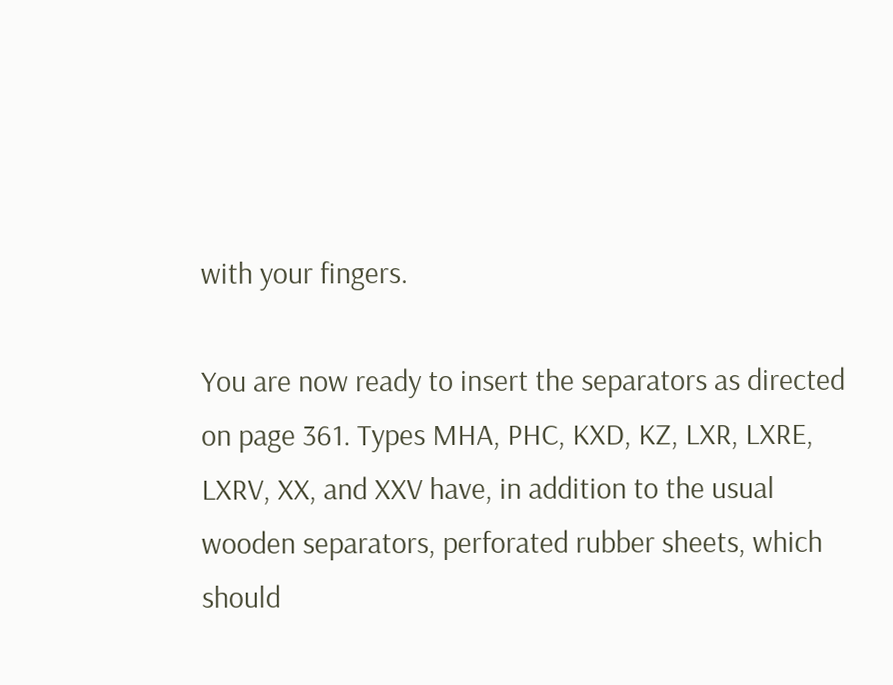with your fingers.

You are now ready to insert the separators as directed on page 361. Types MHA, PHC, KXD, KZ, LXR, LXRE, LXRV, XX, and XXV have, in addition to the usual wooden separators, perforated rubber sheets, which should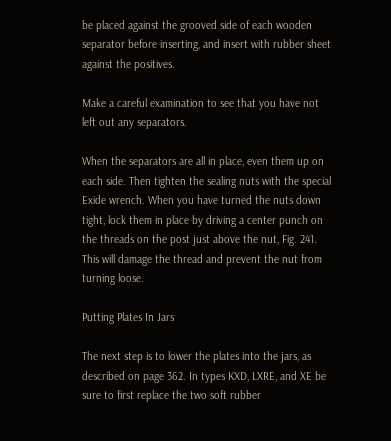be placed against the grooved side of each wooden separator before inserting, and insert with rubber sheet against the positives.

Make a careful examination to see that you have not left out any separators.

When the separators are all in place, even them up on each side. Then tighten the sealing nuts with the special Exide wrench. When you have turned the nuts down tight, lock them in place by driving a center punch on the threads on the post just above the nut, Fig. 241. This will damage the thread and prevent the nut from turning loose.

Putting Plates In Jars

The next step is to lower the plates into the jars, as described on page 362. In types KXD, LXRE, and XE be sure to first replace the two soft rubber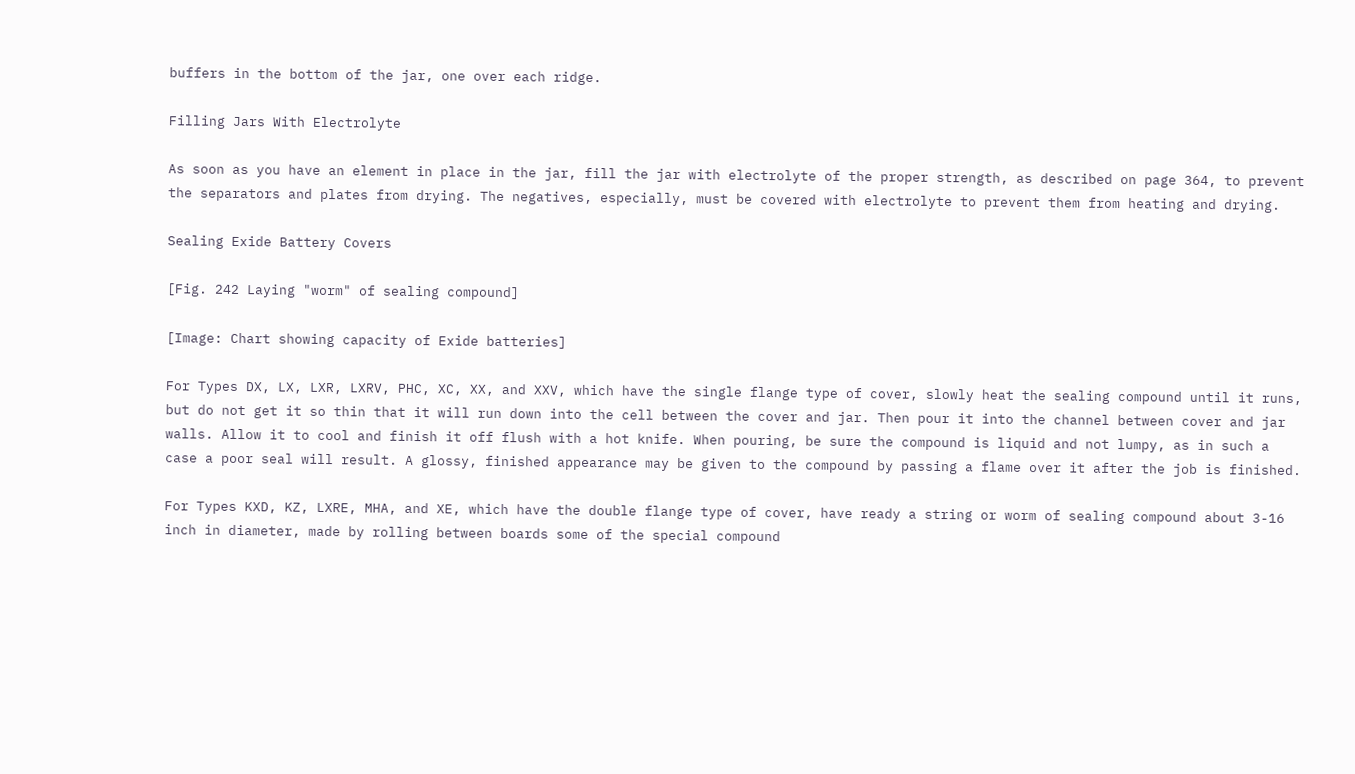buffers in the bottom of the jar, one over each ridge.

Filling Jars With Electrolyte

As soon as you have an element in place in the jar, fill the jar with electrolyte of the proper strength, as described on page 364, to prevent the separators and plates from drying. The negatives, especially, must be covered with electrolyte to prevent them from heating and drying.

Sealing Exide Battery Covers

[Fig. 242 Laying "worm" of sealing compound]

[Image: Chart showing capacity of Exide batteries]

For Types DX, LX, LXR, LXRV, PHC, XC, XX, and XXV, which have the single flange type of cover, slowly heat the sealing compound until it runs, but do not get it so thin that it will run down into the cell between the cover and jar. Then pour it into the channel between cover and jar walls. Allow it to cool and finish it off flush with a hot knife. When pouring, be sure the compound is liquid and not lumpy, as in such a case a poor seal will result. A glossy, finished appearance may be given to the compound by passing a flame over it after the job is finished.

For Types KXD, KZ, LXRE, MHA, and XE, which have the double flange type of cover, have ready a string or worm of sealing compound about 3-16 inch in diameter, made by rolling between boards some of the special compound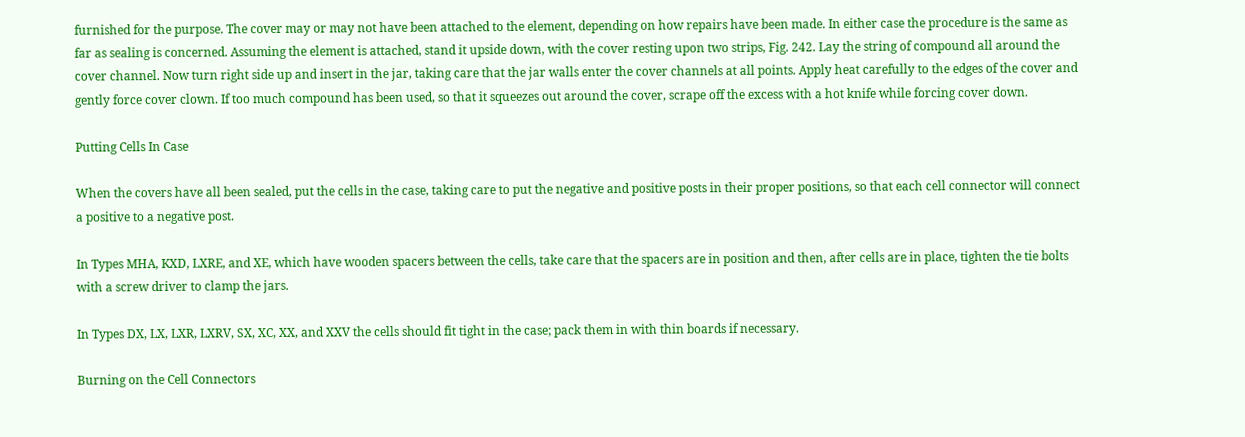furnished for the purpose. The cover may or may not have been attached to the element, depending on how repairs have been made. In either case the procedure is the same as far as sealing is concerned. Assuming the element is attached, stand it upside down, with the cover resting upon two strips, Fig. 242. Lay the string of compound all around the cover channel. Now turn right side up and insert in the jar, taking care that the jar walls enter the cover channels at all points. Apply heat carefully to the edges of the cover and gently force cover clown. If too much compound has been used, so that it squeezes out around the cover, scrape off the excess with a hot knife while forcing cover down.

Putting Cells In Case

When the covers have all been sealed, put the cells in the case, taking care to put the negative and positive posts in their proper positions, so that each cell connector will connect a positive to a negative post.

In Types MHA, KXD, LXRE, and XE, which have wooden spacers between the cells, take care that the spacers are in position and then, after cells are in place, tighten the tie bolts with a screw driver to clamp the jars.

In Types DX, LX, LXR, LXRV, SX, XC, XX, and XXV the cells should fit tight in the case; pack them in with thin boards if necessary.

Burning on the Cell Connectors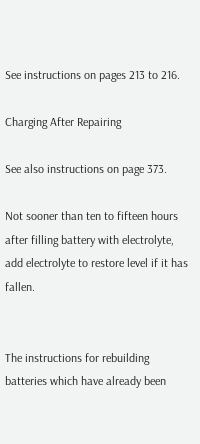See instructions on pages 213 to 216.

Charging After Repairing

See also instructions on page 373.

Not sooner than ten to fifteen hours after filling battery with electrolyte, add electrolyte to restore level if it has fallen.


The instructions for rebuilding batteries which have already been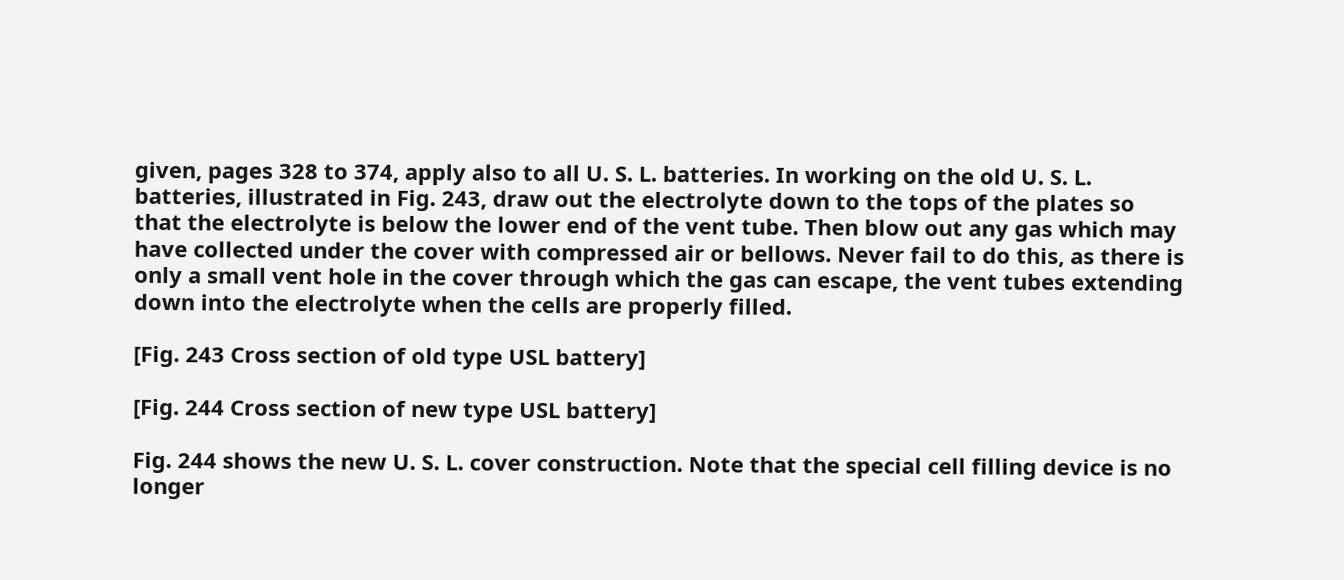given, pages 328 to 374, apply also to all U. S. L. batteries. In working on the old U. S. L. batteries, illustrated in Fig. 243, draw out the electrolyte down to the tops of the plates so that the electrolyte is below the lower end of the vent tube. Then blow out any gas which may have collected under the cover with compressed air or bellows. Never fail to do this, as there is only a small vent hole in the cover through which the gas can escape, the vent tubes extending down into the electrolyte when the cells are properly filled.

[Fig. 243 Cross section of old type USL battery]

[Fig. 244 Cross section of new type USL battery]

Fig. 244 shows the new U. S. L. cover construction. Note that the special cell filling device is no longer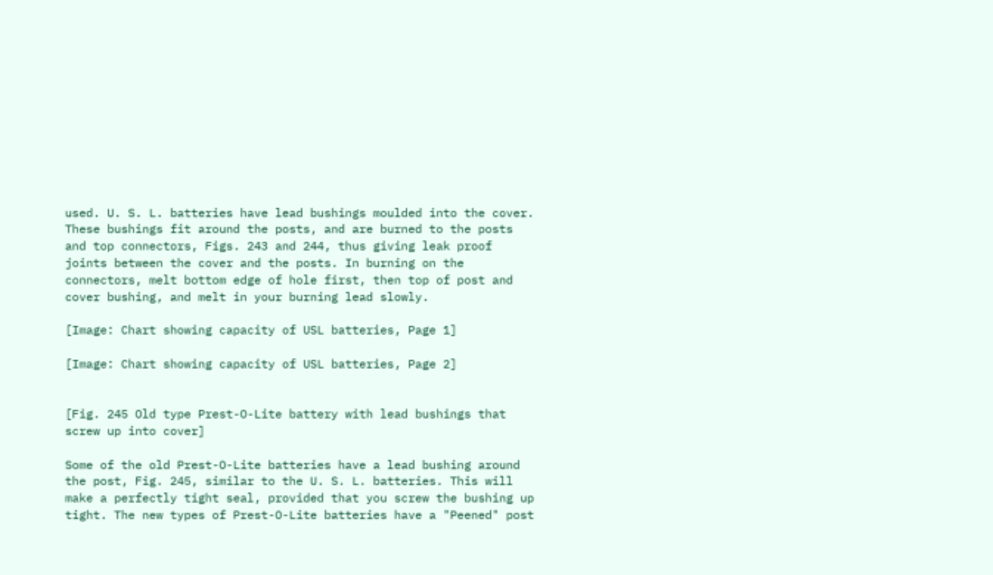used. U. S. L. batteries have lead bushings moulded into the cover. These bushings fit around the posts, and are burned to the posts and top connectors, Figs. 243 and 244, thus giving leak proof joints between the cover and the posts. In burning on the connectors, melt bottom edge of hole first, then top of post and cover bushing, and melt in your burning lead slowly.

[Image: Chart showing capacity of USL batteries, Page 1]

[Image: Chart showing capacity of USL batteries, Page 2]


[Fig. 245 Old type Prest-O-Lite battery with lead bushings that screw up into cover]

Some of the old Prest-O-Lite batteries have a lead bushing around the post, Fig. 245, similar to the U. S. L. batteries. This will make a perfectly tight seal, provided that you screw the bushing up tight. The new types of Prest-O-Lite batteries have a "Peened" post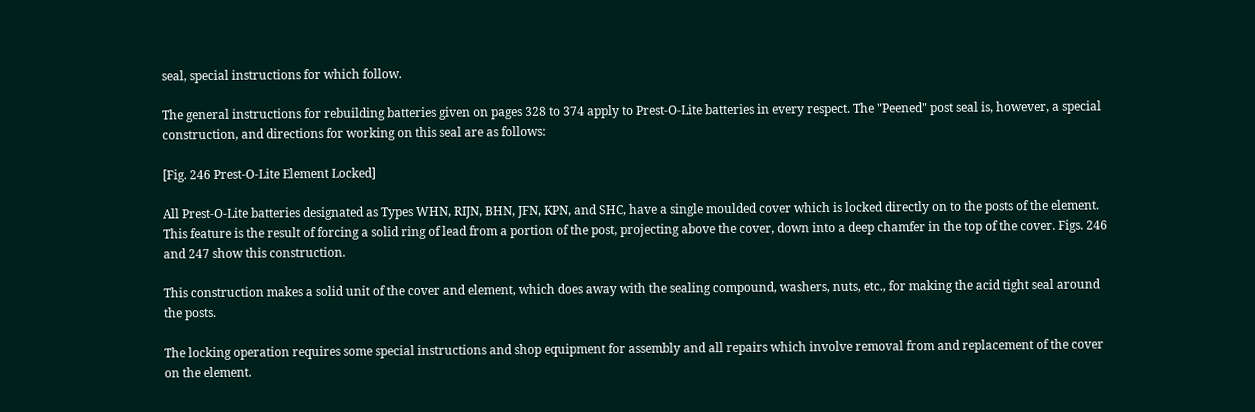seal, special instructions for which follow.

The general instructions for rebuilding batteries given on pages 328 to 374 apply to Prest-O-Lite batteries in every respect. The "Peened" post seal is, however, a special construction, and directions for working on this seal are as follows:

[Fig. 246 Prest-O-Lite Element Locked]

All Prest-O-Lite batteries designated as Types WHN, RIJN, BHN, JFN, KPN, and SHC, have a single moulded cover which is locked directly on to the posts of the element. This feature is the result of forcing a solid ring of lead from a portion of the post, projecting above the cover, down into a deep chamfer in the top of the cover. Figs. 246 and 247 show this construction.

This construction makes a solid unit of the cover and element, which does away with the sealing compound, washers, nuts, etc., for making the acid tight seal around the posts.

The locking operation requires some special instructions and shop equipment for assembly and all repairs which involve removal from and replacement of the cover on the element.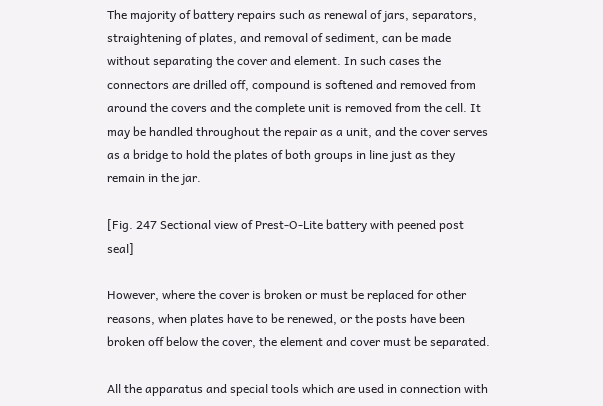The majority of battery repairs such as renewal of jars, separators, straightening of plates, and removal of sediment, can be made without separating the cover and element. In such cases the connectors are drilled off, compound is softened and removed from around the covers and the complete unit is removed from the cell. It may be handled throughout the repair as a unit, and the cover serves as a bridge to hold the plates of both groups in line just as they remain in the jar.

[Fig. 247 Sectional view of Prest-O-Lite battery with peened post seal]

However, where the cover is broken or must be replaced for other reasons, when plates have to be renewed, or the posts have been broken off below the cover, the element and cover must be separated.

All the apparatus and special tools which are used in connection with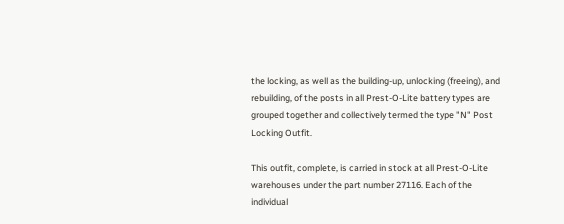the locking, as well as the building-up, unlocking (freeing), and rebuilding, of the posts in all Prest-O-Lite battery types are grouped together and collectively termed the type "N" Post Locking Outfit.

This outfit, complete, is carried in stock at all Prest-O-Lite warehouses under the part number 27116. Each of the individual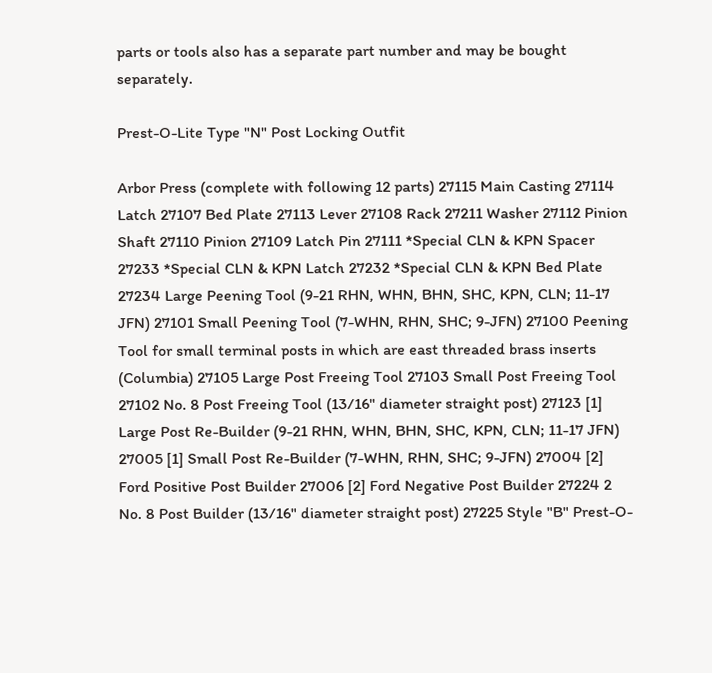parts or tools also has a separate part number and may be bought separately.

Prest-O-Lite Type "N" Post Locking Outfit

Arbor Press (complete with following 12 parts) 27115 Main Casting 27114 Latch 27107 Bed Plate 27113 Lever 27108 Rack 27211 Washer 27112 Pinion Shaft 27110 Pinion 27109 Latch Pin 27111 *Special CLN & KPN Spacer 27233 *Special CLN & KPN Latch 27232 *Special CLN & KPN Bed Plate 27234 Large Peening Tool (9-21 RHN, WHN, BHN, SHC, KPN, CLN; 11-17 JFN) 27101 Small Peening Tool (7-WHN, RHN, SHC; 9-JFN) 27100 Peening Tool for small terminal posts in which are east threaded brass inserts (Columbia) 27105 Large Post Freeing Tool 27103 Small Post Freeing Tool 27102 No. 8 Post Freeing Tool (13/16" diameter straight post) 27123 [1] Large Post Re-Builder (9-21 RHN, WHN, BHN, SHC, KPN, CLN; 11-17 JFN) 27005 [1] Small Post Re-Builder (7-WHN, RHN, SHC; 9-JFN) 27004 [2] Ford Positive Post Builder 27006 [2] Ford Negative Post Builder 27224 2 No. 8 Post Builder (13/16" diameter straight post) 27225 Style "B" Prest-O-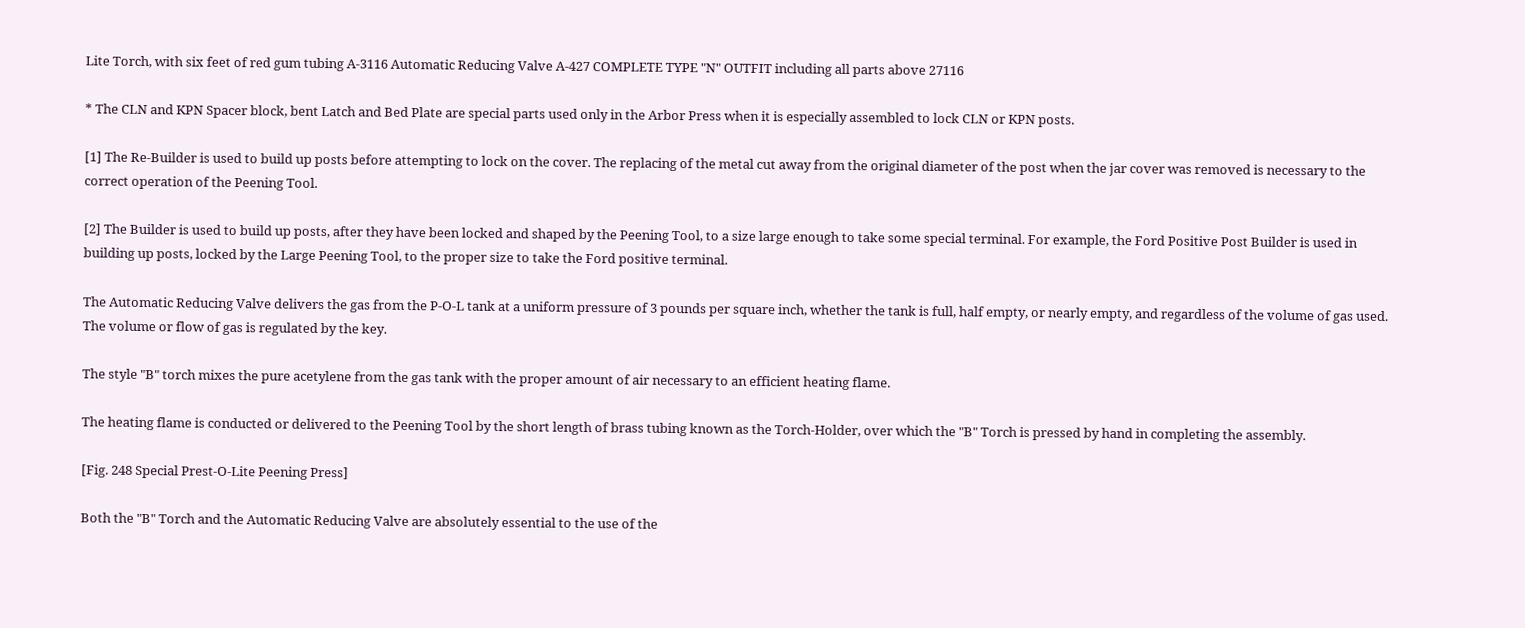Lite Torch, with six feet of red gum tubing A-3116 Automatic Reducing Valve A-427 COMPLETE TYPE "N" OUTFIT including all parts above 27116

* The CLN and KPN Spacer block, bent Latch and Bed Plate are special parts used only in the Arbor Press when it is especially assembled to lock CLN or KPN posts.

[1] The Re-Builder is used to build up posts before attempting to lock on the cover. The replacing of the metal cut away from the original diameter of the post when the jar cover was removed is necessary to the correct operation of the Peening Tool.

[2] The Builder is used to build up posts, after they have been locked and shaped by the Peening Tool, to a size large enough to take some special terminal. For example, the Ford Positive Post Builder is used in building up posts, locked by the Large Peening Tool, to the proper size to take the Ford positive terminal.

The Automatic Reducing Valve delivers the gas from the P-O-L tank at a uniform pressure of 3 pounds per square inch, whether the tank is full, half empty, or nearly empty, and regardless of the volume of gas used. The volume or flow of gas is regulated by the key.

The style "B" torch mixes the pure acetylene from the gas tank with the proper amount of air necessary to an efficient heating flame.

The heating flame is conducted or delivered to the Peening Tool by the short length of brass tubing known as the Torch-Holder, over which the "B" Torch is pressed by hand in completing the assembly.

[Fig. 248 Special Prest-O-Lite Peening Press]

Both the "B" Torch and the Automatic Reducing Valve are absolutely essential to the use of the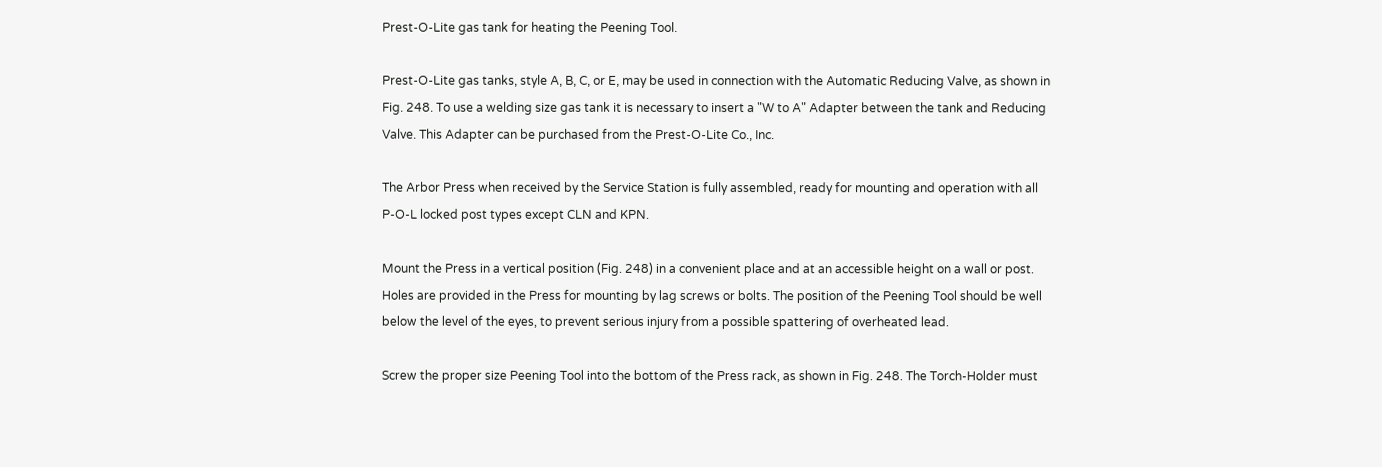Prest-O-Lite gas tank for heating the Peening Tool.

Prest-O-Lite gas tanks, style A, B, C, or E, may be used in connection with the Automatic Reducing Valve, as shown in Fig. 248. To use a welding size gas tank it is necessary to insert a "W to A" Adapter between the tank and Reducing Valve. This Adapter can be purchased from the Prest-O-Lite Co., Inc.

The Arbor Press when received by the Service Station is fully assembled, ready for mounting and operation with all P-O-L locked post types except CLN and KPN.

Mount the Press in a vertical position (Fig. 248) in a convenient place and at an accessible height on a wall or post. Holes are provided in the Press for mounting by lag screws or bolts. The position of the Peening Tool should be well below the level of the eyes, to prevent serious injury from a possible spattering of overheated lead.

Screw the proper size Peening Tool into the bottom of the Press rack, as shown in Fig. 248. The Torch-Holder must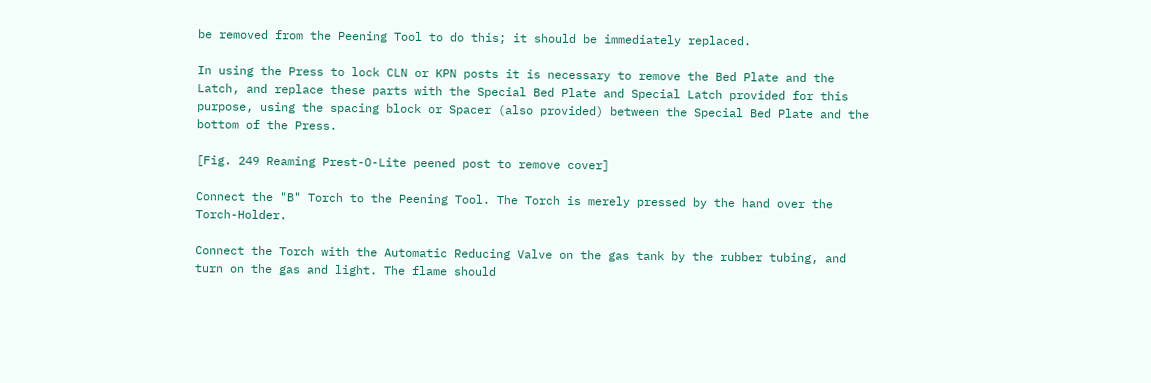be removed from the Peening Tool to do this; it should be immediately replaced.

In using the Press to lock CLN or KPN posts it is necessary to remove the Bed Plate and the Latch, and replace these parts with the Special Bed Plate and Special Latch provided for this purpose, using the spacing block or Spacer (also provided) between the Special Bed Plate and the bottom of the Press.

[Fig. 249 Reaming Prest-O-Lite peened post to remove cover]

Connect the "B" Torch to the Peening Tool. The Torch is merely pressed by the hand over the Torch-Holder.

Connect the Torch with the Automatic Reducing Valve on the gas tank by the rubber tubing, and turn on the gas and light. The flame should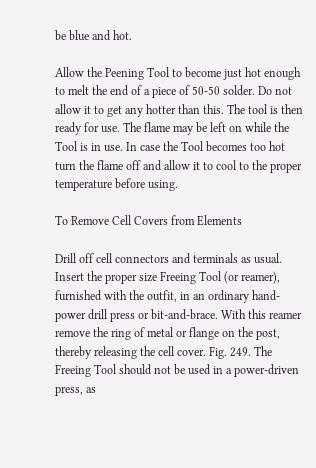be blue and hot.

Allow the Peening Tool to become just hot enough to melt the end of a piece of 50-50 solder. Do not allow it to get any hotter than this. The tool is then ready for use. The flame may be left on while the Tool is in use. In case the Tool becomes too hot turn the flame off and allow it to cool to the proper temperature before using.

To Remove Cell Covers from Elements

Drill off cell connectors and terminals as usual. Insert the proper size Freeing Tool (or reamer), furnished with the outfit, in an ordinary hand-power drill press or bit-and-brace. With this reamer remove the ring of metal or flange on the post, thereby releasing the cell cover. Fig. 249. The Freeing Tool should not be used in a power-driven press, as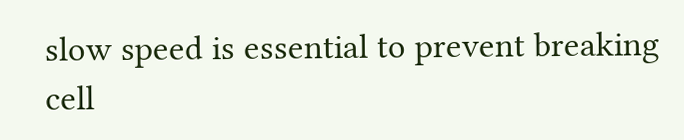slow speed is essential to prevent breaking cell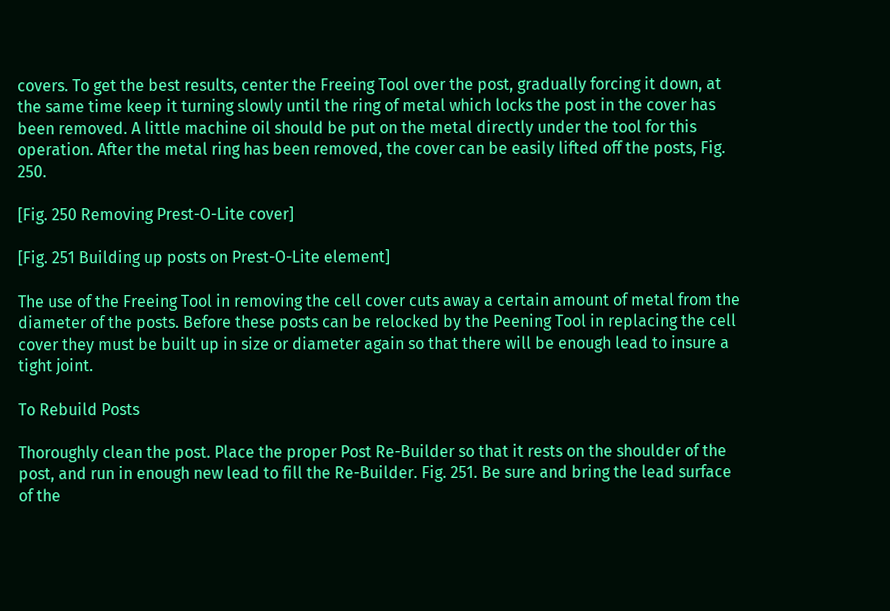covers. To get the best results, center the Freeing Tool over the post, gradually forcing it down, at the same time keep it turning slowly until the ring of metal which locks the post in the cover has been removed. A little machine oil should be put on the metal directly under the tool for this operation. After the metal ring has been removed, the cover can be easily lifted off the posts, Fig. 250.

[Fig. 250 Removing Prest-O-Lite cover]

[Fig. 251 Building up posts on Prest-O-Lite element]

The use of the Freeing Tool in removing the cell cover cuts away a certain amount of metal from the diameter of the posts. Before these posts can be relocked by the Peening Tool in replacing the cell cover they must be built up in size or diameter again so that there will be enough lead to insure a tight joint.

To Rebuild Posts

Thoroughly clean the post. Place the proper Post Re-Builder so that it rests on the shoulder of the post, and run in enough new lead to fill the Re-Builder. Fig. 251. Be sure and bring the lead surface of the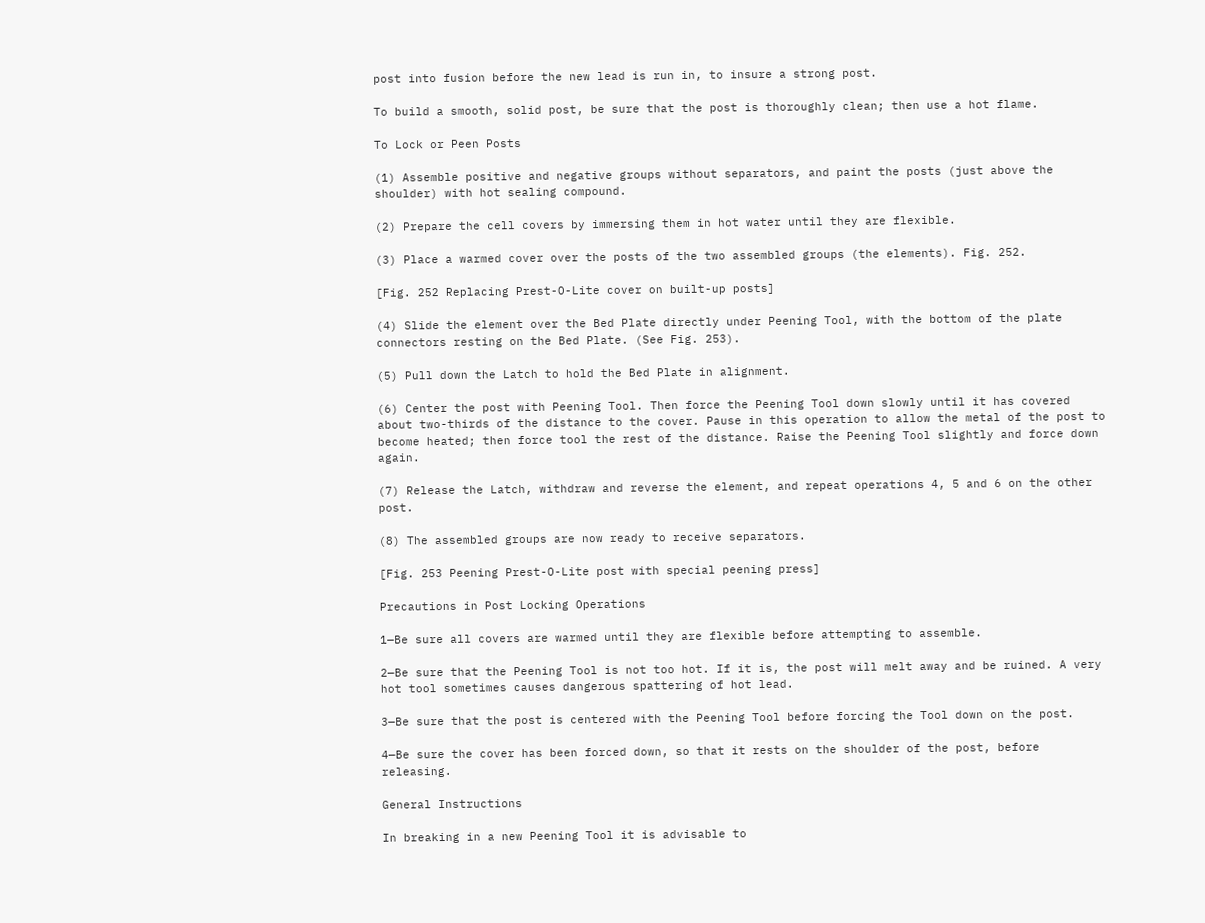post into fusion before the new lead is run in, to insure a strong post.

To build a smooth, solid post, be sure that the post is thoroughly clean; then use a hot flame.

To Lock or Peen Posts

(1) Assemble positive and negative groups without separators, and paint the posts (just above the shoulder) with hot sealing compound.

(2) Prepare the cell covers by immersing them in hot water until they are flexible.

(3) Place a warmed cover over the posts of the two assembled groups (the elements). Fig. 252.

[Fig. 252 Replacing Prest-O-Lite cover on built-up posts]

(4) Slide the element over the Bed Plate directly under Peening Tool, with the bottom of the plate connectors resting on the Bed Plate. (See Fig. 253).

(5) Pull down the Latch to hold the Bed Plate in alignment.

(6) Center the post with Peening Tool. Then force the Peening Tool down slowly until it has covered about two-thirds of the distance to the cover. Pause in this operation to allow the metal of the post to become heated; then force tool the rest of the distance. Raise the Peening Tool slightly and force down again.

(7) Release the Latch, withdraw and reverse the element, and repeat operations 4, 5 and 6 on the other post.

(8) The assembled groups are now ready to receive separators.

[Fig. 253 Peening Prest-O-Lite post with special peening press]

Precautions in Post Locking Operations

1—Be sure all covers are warmed until they are flexible before attempting to assemble.

2—Be sure that the Peening Tool is not too hot. If it is, the post will melt away and be ruined. A very hot tool sometimes causes dangerous spattering of hot lead.

3—Be sure that the post is centered with the Peening Tool before forcing the Tool down on the post.

4—Be sure the cover has been forced down, so that it rests on the shoulder of the post, before releasing.

General Instructions

In breaking in a new Peening Tool it is advisable to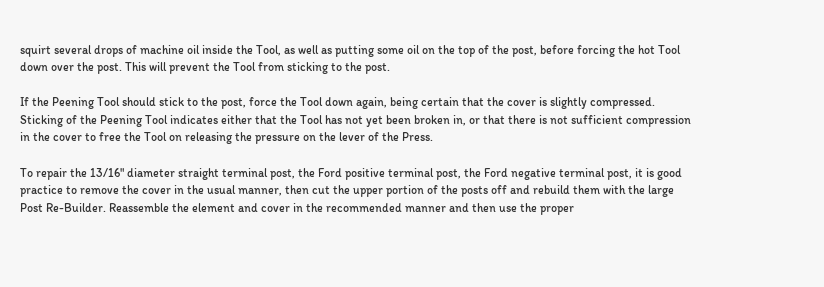squirt several drops of machine oil inside the Tool, as well as putting some oil on the top of the post, before forcing the hot Tool down over the post. This will prevent the Tool from sticking to the post.

If the Peening Tool should stick to the post, force the Tool down again, being certain that the cover is slightly compressed. Sticking of the Peening Tool indicates either that the Tool has not yet been broken in, or that there is not sufficient compression in the cover to free the Tool on releasing the pressure on the lever of the Press.

To repair the 13/16" diameter straight terminal post, the Ford positive terminal post, the Ford negative terminal post, it is good practice to remove the cover in the usual manner, then cut the upper portion of the posts off and rebuild them with the large Post Re-Builder. Reassemble the element and cover in the recommended manner and then use the proper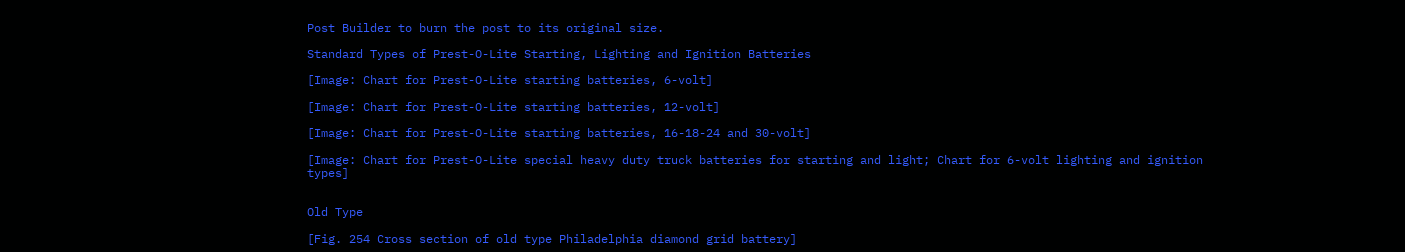Post Builder to burn the post to its original size.

Standard Types of Prest-O-Lite Starting, Lighting and Ignition Batteries

[Image: Chart for Prest-O-Lite starting batteries, 6-volt]

[Image: Chart for Prest-O-Lite starting batteries, 12-volt]

[Image: Chart for Prest-O-Lite starting batteries, 16-18-24 and 30-volt]

[Image: Chart for Prest-O-Lite special heavy duty truck batteries for starting and light; Chart for 6-volt lighting and ignition types]


Old Type

[Fig. 254 Cross section of old type Philadelphia diamond grid battery]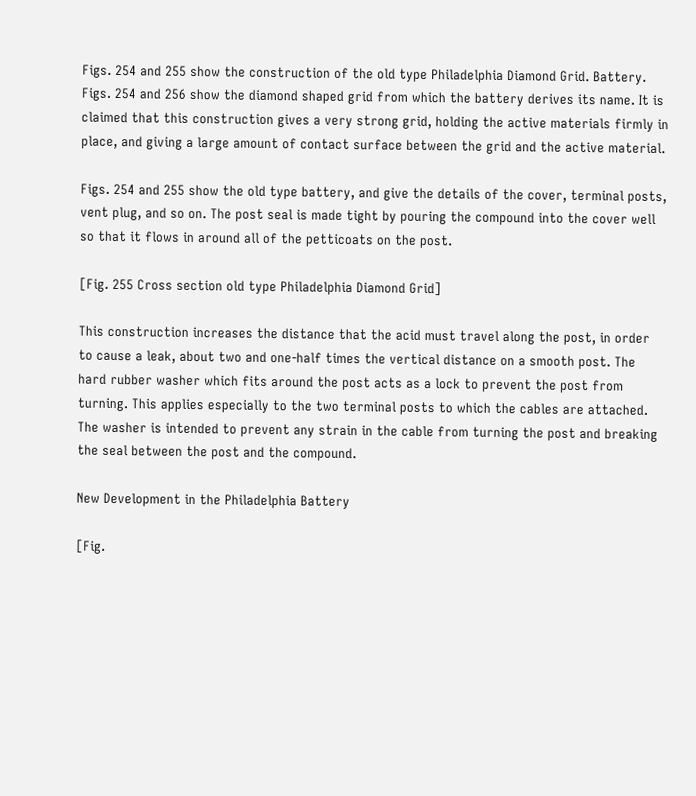Figs. 254 and 255 show the construction of the old type Philadelphia Diamond Grid. Battery. Figs. 254 and 256 show the diamond shaped grid from which the battery derives its name. It is claimed that this construction gives a very strong grid, holding the active materials firmly in place, and giving a large amount of contact surface between the grid and the active material.

Figs. 254 and 255 show the old type battery, and give the details of the cover, terminal posts, vent plug, and so on. The post seal is made tight by pouring the compound into the cover well so that it flows in around all of the petticoats on the post.

[Fig. 255 Cross section old type Philadelphia Diamond Grid]

This construction increases the distance that the acid must travel along the post, in order to cause a leak, about two and one-half times the vertical distance on a smooth post. The hard rubber washer which fits around the post acts as a lock to prevent the post from turning. This applies especially to the two terminal posts to which the cables are attached. The washer is intended to prevent any strain in the cable from turning the post and breaking the seal between the post and the compound.

New Development in the Philadelphia Battery

[Fig.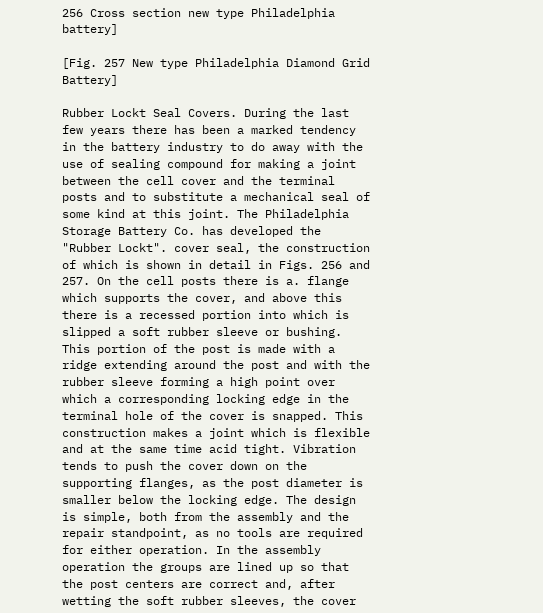256 Cross section new type Philadelphia battery]

[Fig. 257 New type Philadelphia Diamond Grid Battery]

Rubber Lockt Seal Covers. During the last few years there has been a marked tendency in the battery industry to do away with the use of sealing compound for making a joint between the cell cover and the terminal posts and to substitute a mechanical seal of some kind at this joint. The Philadelphia Storage Battery Co. has developed the "Rubber Lockt". cover seal, the construction of which is shown in detail in Figs. 256 and 257. On the cell posts there is a. flange which supports the cover, and above this there is a recessed portion into which is slipped a soft rubber sleeve or bushing. This portion of the post is made with a ridge extending around the post and with the rubber sleeve forming a high point over which a corresponding locking edge in the terminal hole of the cover is snapped. This construction makes a joint which is flexible and at the same time acid tight. Vibration tends to push the cover down on the supporting flanges, as the post diameter is smaller below the locking edge. The design is simple, both from the assembly and the repair standpoint, as no tools are required for either operation. In the assembly operation the groups are lined up so that the post centers are correct and, after wetting the soft rubber sleeves, the cover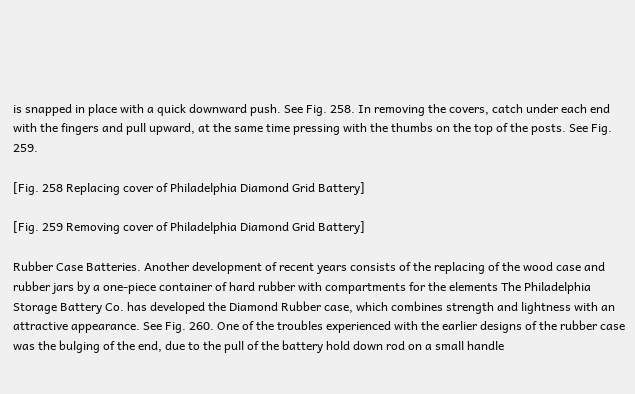is snapped in place with a quick downward push. See Fig. 258. In removing the covers, catch under each end with the fingers and pull upward, at the same time pressing with the thumbs on the top of the posts. See Fig. 259.

[Fig. 258 Replacing cover of Philadelphia Diamond Grid Battery]

[Fig. 259 Removing cover of Philadelphia Diamond Grid Battery]

Rubber Case Batteries. Another development of recent years consists of the replacing of the wood case and rubber jars by a one-piece container of hard rubber with compartments for the elements The Philadelphia Storage Battery Co. has developed the Diamond Rubber case, which combines strength and lightness with an attractive appearance. See Fig. 260. One of the troubles experienced with the earlier designs of the rubber case was the bulging of the end, due to the pull of the battery hold down rod on a small handle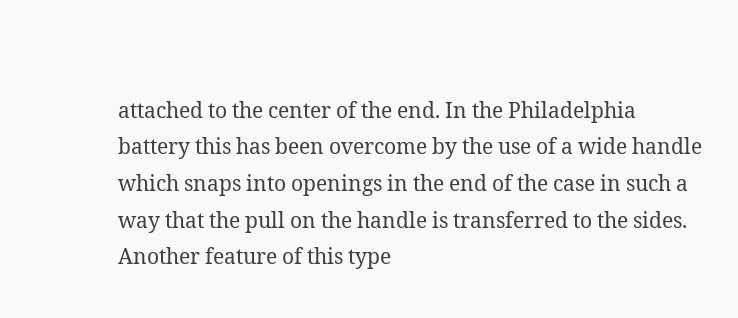attached to the center of the end. In the Philadelphia battery this has been overcome by the use of a wide handle which snaps into openings in the end of the case in such a way that the pull on the handle is transferred to the sides. Another feature of this type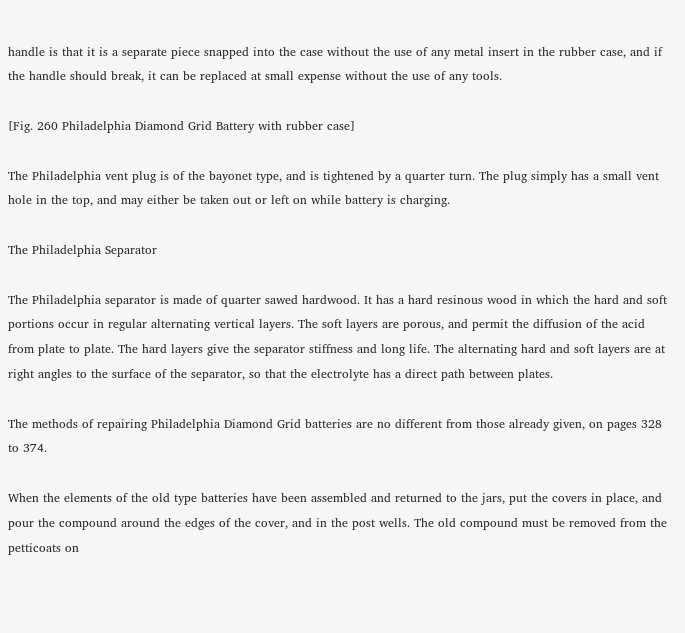handle is that it is a separate piece snapped into the case without the use of any metal insert in the rubber case, and if the handle should break, it can be replaced at small expense without the use of any tools.

[Fig. 260 Philadelphia Diamond Grid Battery with rubber case]

The Philadelphia vent plug is of the bayonet type, and is tightened by a quarter turn. The plug simply has a small vent hole in the top, and may either be taken out or left on while battery is charging.

The Philadelphia Separator

The Philadelphia separator is made of quarter sawed hardwood. It has a hard resinous wood in which the hard and soft portions occur in regular alternating vertical layers. The soft layers are porous, and permit the diffusion of the acid from plate to plate. The hard layers give the separator stiffness and long life. The alternating hard and soft layers are at right angles to the surface of the separator, so that the electrolyte has a direct path between plates.

The methods of repairing Philadelphia Diamond Grid batteries are no different from those already given, on pages 328 to 374.

When the elements of the old type batteries have been assembled and returned to the jars, put the covers in place, and pour the compound around the edges of the cover, and in the post wells. The old compound must be removed from the petticoats on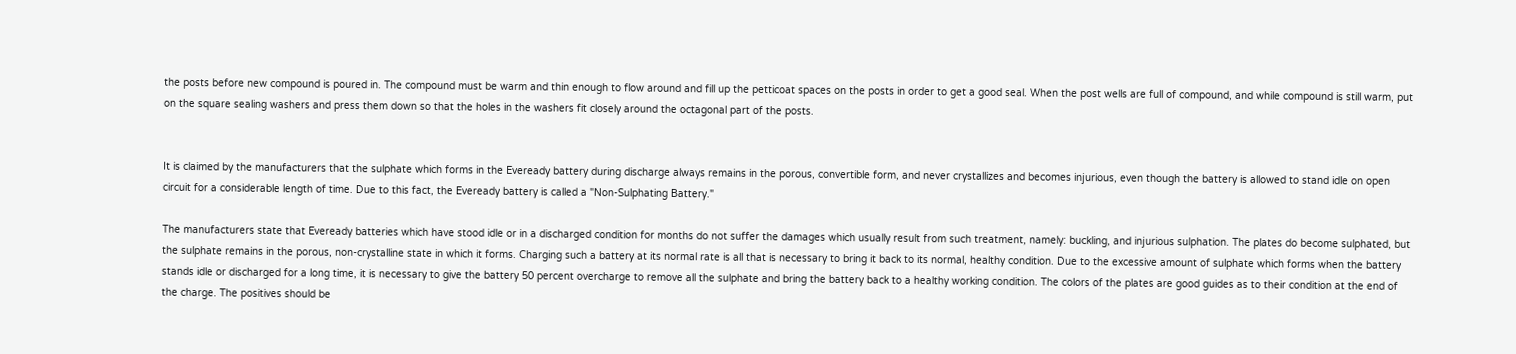the posts before new compound is poured in. The compound must be warm and thin enough to flow around and fill up the petticoat spaces on the posts in order to get a good seal. When the post wells are full of compound, and while compound is still warm, put on the square sealing washers and press them down so that the holes in the washers fit closely around the octagonal part of the posts.


It is claimed by the manufacturers that the sulphate which forms in the Eveready battery during discharge always remains in the porous, convertible form, and never crystallizes and becomes injurious, even though the battery is allowed to stand idle on open circuit for a considerable length of time. Due to this fact, the Eveready battery is called a "Non-Sulphating Battery."

The manufacturers state that Eveready batteries which have stood idle or in a discharged condition for months do not suffer the damages which usually result from such treatment, namely: buckling, and injurious sulphation. The plates do become sulphated, but the sulphate remains in the porous, non-crystalline state in which it forms. Charging such a battery at its normal rate is all that is necessary to bring it back to its normal, healthy condition. Due to the excessive amount of sulphate which forms when the battery stands idle or discharged for a long time, it is necessary to give the battery 50 percent overcharge to remove all the sulphate and bring the battery back to a healthy working condition. The colors of the plates are good guides as to their condition at the end of the charge. The positives should be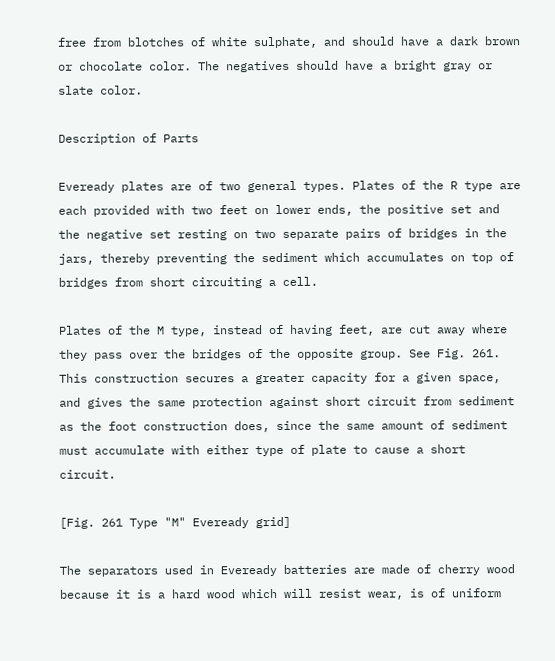free from blotches of white sulphate, and should have a dark brown or chocolate color. The negatives should have a bright gray or slate color.

Description of Parts

Eveready plates are of two general types. Plates of the R type are each provided with two feet on lower ends, the positive set and the negative set resting on two separate pairs of bridges in the jars, thereby preventing the sediment which accumulates on top of bridges from short circuiting a cell.

Plates of the M type, instead of having feet, are cut away where they pass over the bridges of the opposite group. See Fig. 261. This construction secures a greater capacity for a given space, and gives the same protection against short circuit from sediment as the foot construction does, since the same amount of sediment must accumulate with either type of plate to cause a short circuit.

[Fig. 261 Type "M" Eveready grid]

The separators used in Eveready batteries are made of cherry wood because it is a hard wood which will resist wear, is of uniform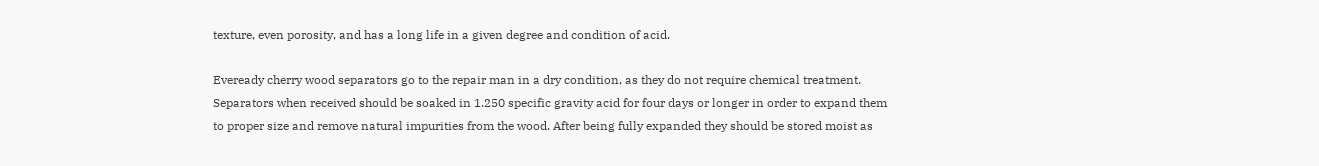texture, even porosity, and has a long life in a given degree and condition of acid.

Eveready cherry wood separators go to the repair man in a dry condition, as they do not require chemical treatment. Separators when received should be soaked in 1.250 specific gravity acid for four days or longer in order to expand them to proper size and remove natural impurities from the wood. After being fully expanded they should be stored moist as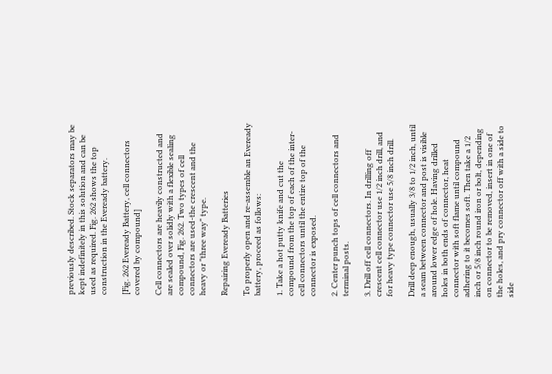previously described. Stock separators may be kept indefinitely in this solution and can be used as required. Fig. 262 shows the top construction in the Eveready battery.

[Fig. 262 Eveready Battery, cell connectors covered by compound]

Cell connectors are heavily constructed and are sealed over solidly with a flexible sealing compound, Fig. 262. Two types of cell connectors are used-the crescent and the heavy or "three way" type.

Repairing Eveready Batteries

To properly open and re-assemble an Eveready battery, proceed as follows:

1. Take a hot putty knife and cut the compound from the top of each of the inter-cell connectors until the entire top of the connector is exposed.

2. Center punch tops of cell connectors and terminal posts.

3. Drill off cell connectors. In drilling off crescent cell connector use 1/2 inch drill, and for heavy type connector use 5/8 inch drill.

Drill deep enough, usually 3/8 to 1/2 inch, until a seam between connector and post is visible around lower edge of hole. Having drilled holes in both ends of connector, heat connector with soft flame until compound adhering to it becomes soft. Then take a 1/2 inch or 5/8 inch round iron or bolt, depending on connector to be removed, insert in one of the holes, and pry connector off with a side to side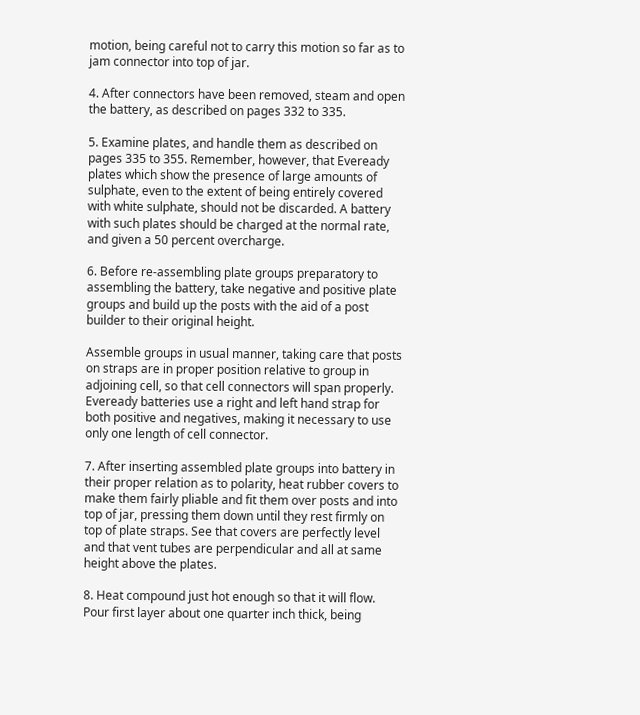motion, being careful not to carry this motion so far as to jam connector into top of jar.

4. After connectors have been removed, steam and open the battery, as described on pages 332 to 335.

5. Examine plates, and handle them as described on pages 335 to 355. Remember, however, that Eveready plates which show the presence of large amounts of sulphate, even to the extent of being entirely covered with white sulphate, should not be discarded. A battery with such plates should be charged at the normal rate, and given a 50 percent overcharge.

6. Before re-assembling plate groups preparatory to assembling the battery, take negative and positive plate groups and build up the posts with the aid of a post builder to their original height.

Assemble groups in usual manner, taking care that posts on straps are in proper position relative to group in adjoining cell, so that cell connectors will span properly. Eveready batteries use a right and left hand strap for both positive and negatives, making it necessary to use only one length of cell connector.

7. After inserting assembled plate groups into battery in their proper relation as to polarity, heat rubber covers to make them fairly pliable and fit them over posts and into top of jar, pressing them down until they rest firmly on top of plate straps. See that covers are perfectly level and that vent tubes are perpendicular and all at same height above the plates.

8. Heat compound just hot enough so that it will flow. Pour first layer about one quarter inch thick, being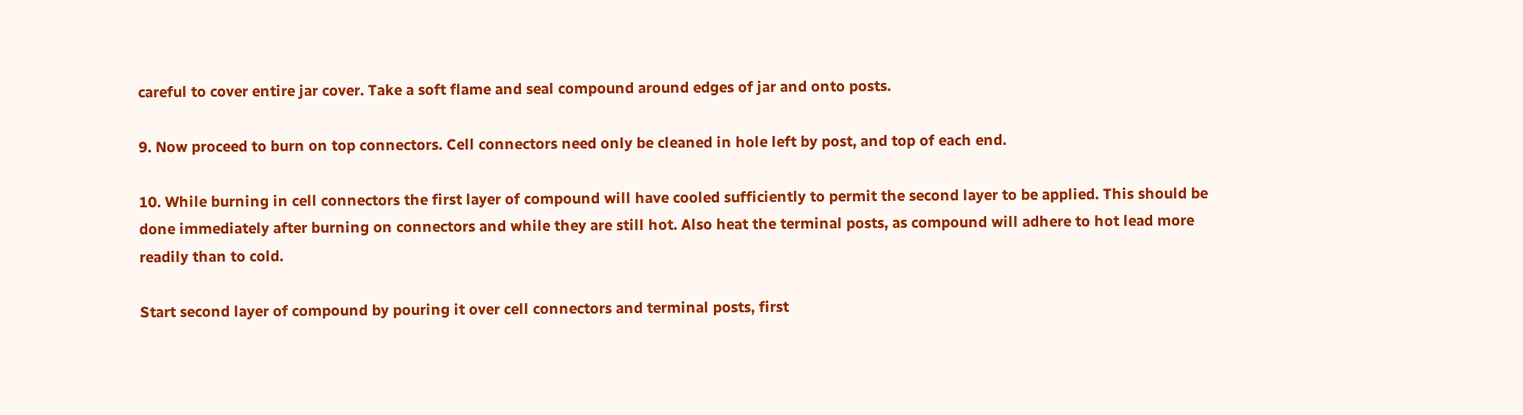careful to cover entire jar cover. Take a soft flame and seal compound around edges of jar and onto posts.

9. Now proceed to burn on top connectors. Cell connectors need only be cleaned in hole left by post, and top of each end.

10. While burning in cell connectors the first layer of compound will have cooled sufficiently to permit the second layer to be applied. This should be done immediately after burning on connectors and while they are still hot. Also heat the terminal posts, as compound will adhere to hot lead more readily than to cold.

Start second layer of compound by pouring it over cell connectors and terminal posts, first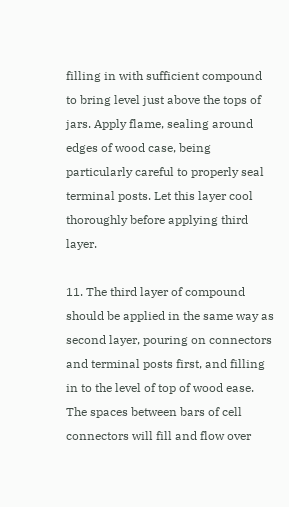filling in with sufficient compound to bring level just above the tops of jars. Apply flame, sealing around edges of wood case, being particularly careful to properly seal terminal posts. Let this layer cool thoroughly before applying third layer.

11. The third layer of compound should be applied in the same way as second layer, pouring on connectors and terminal posts first, and filling in to the level of top of wood ease. The spaces between bars of cell connectors will fill and flow over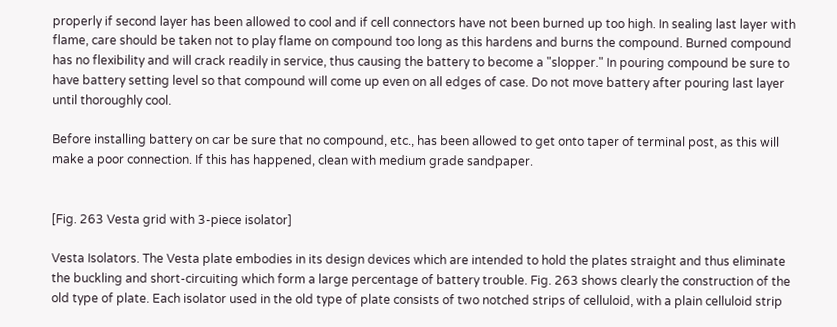properly if second layer has been allowed to cool and if cell connectors have not been burned up too high. In sealing last layer with flame, care should be taken not to play flame on compound too long as this hardens and burns the compound. Burned compound has no flexibility and will crack readily in service, thus causing the battery to become a "slopper." In pouring compound be sure to have battery setting level so that compound will come up even on all edges of case. Do not move battery after pouring last layer until thoroughly cool.

Before installing battery on car be sure that no compound, etc., has been allowed to get onto taper of terminal post, as this will make a poor connection. If this has happened, clean with medium grade sandpaper.


[Fig. 263 Vesta grid with 3-piece isolator]

Vesta Isolators. The Vesta plate embodies in its design devices which are intended to hold the plates straight and thus eliminate the buckling and short-circuiting which form a large percentage of battery trouble. Fig. 263 shows clearly the construction of the old type of plate. Each isolator used in the old type of plate consists of two notched strips of celluloid, with a plain celluloid strip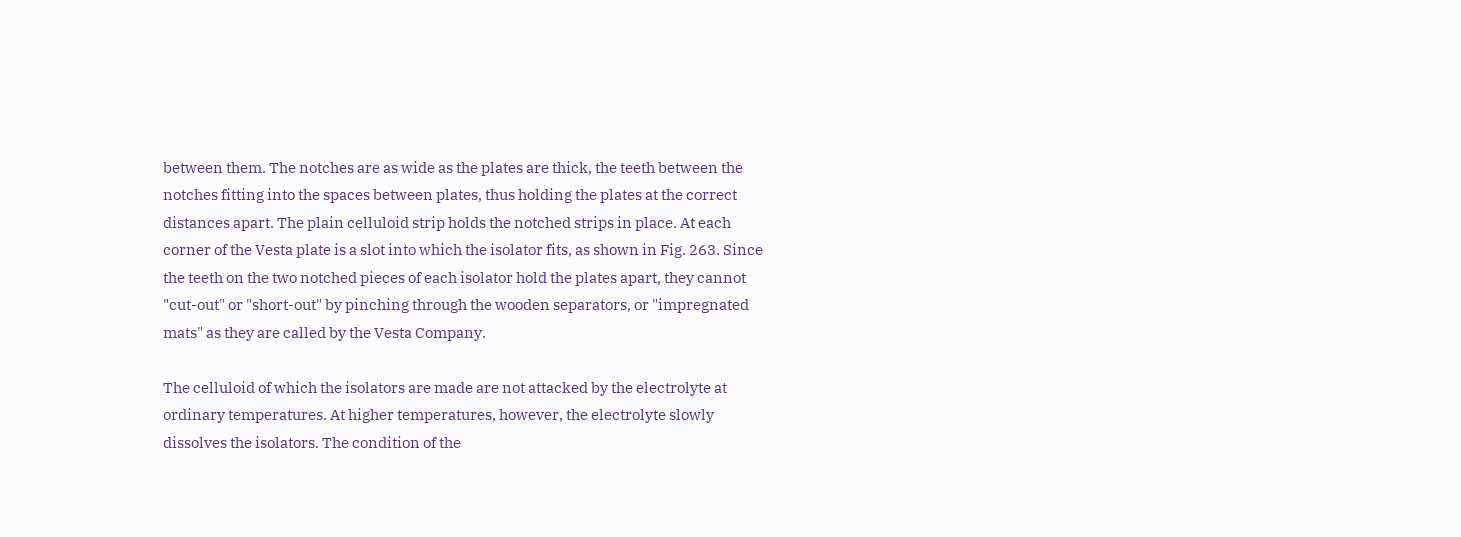between them. The notches are as wide as the plates are thick, the teeth between the notches fitting into the spaces between plates, thus holding the plates at the correct distances apart. The plain celluloid strip holds the notched strips in place. At each corner of the Vesta plate is a slot into which the isolator fits, as shown in Fig. 263. Since the teeth on the two notched pieces of each isolator hold the plates apart, they cannot "cut-out" or "short-out" by pinching through the wooden separators, or "impregnated mats" as they are called by the Vesta Company.

The celluloid of which the isolators are made are not attacked by the electrolyte at ordinary temperatures. At higher temperatures, however, the electrolyte slowly dissolves the isolators. The condition of the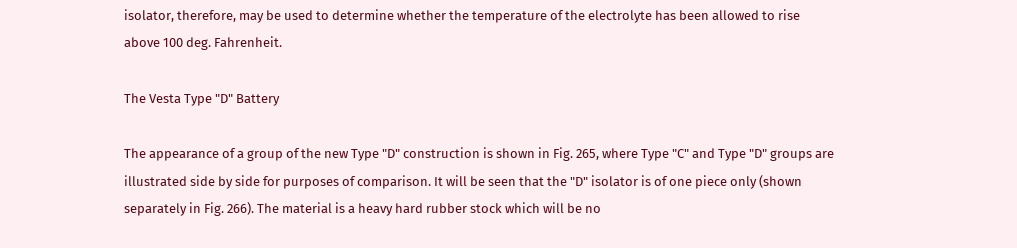isolator, therefore, may be used to determine whether the temperature of the electrolyte has been allowed to rise above 100 deg. Fahrenheit.

The Vesta Type "D" Battery

The appearance of a group of the new Type "D" construction is shown in Fig. 265, where Type "C" and Type "D" groups are illustrated side by side for purposes of comparison. It will be seen that the "D" isolator is of one piece only (shown separately in Fig. 266). The material is a heavy hard rubber stock which will be no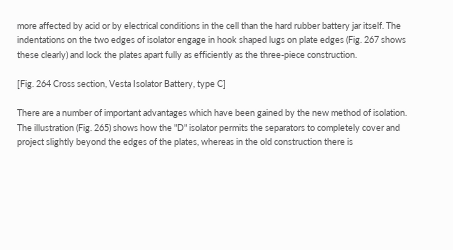more affected by acid or by electrical conditions in the cell than the hard rubber battery jar itself. The indentations on the two edges of isolator engage in hook shaped lugs on plate edges (Fig. 267 shows these clearly) and lock the plates apart fully as efficiently as the three-piece construction.

[Fig. 264 Cross section, Vesta Isolator Battery, type C]

There are a number of important advantages which have been gained by the new method of isolation. The illustration (Fig. 265) shows how the "D" isolator permits the separators to completely cover and project slightly beyond the edges of the plates, whereas in the old construction there is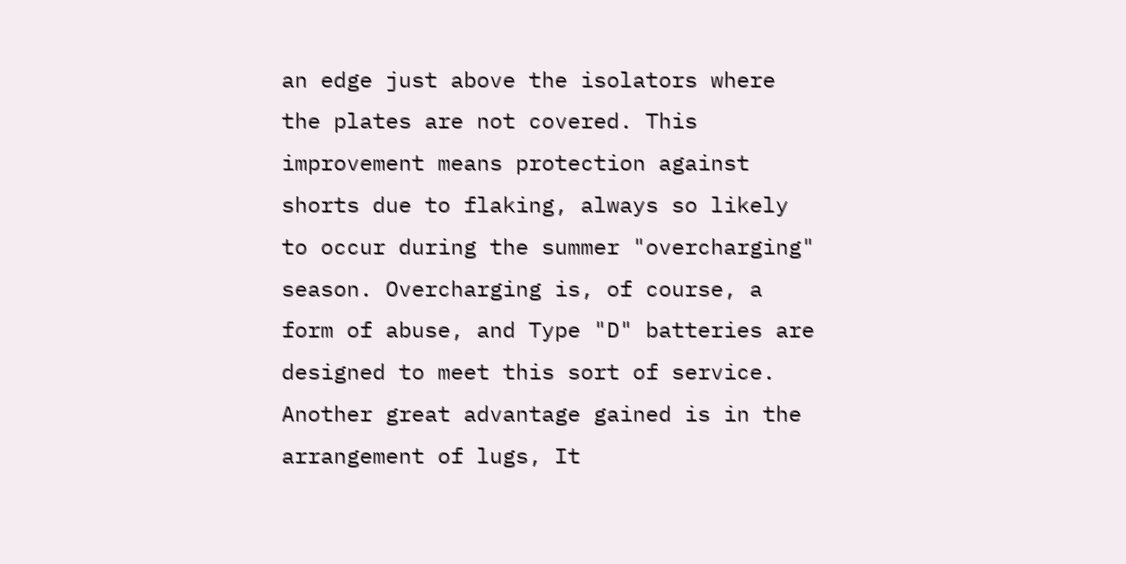an edge just above the isolators where the plates are not covered. This improvement means protection against shorts due to flaking, always so likely to occur during the summer "overcharging" season. Overcharging is, of course, a form of abuse, and Type "D" batteries are designed to meet this sort of service. Another great advantage gained is in the arrangement of lugs, It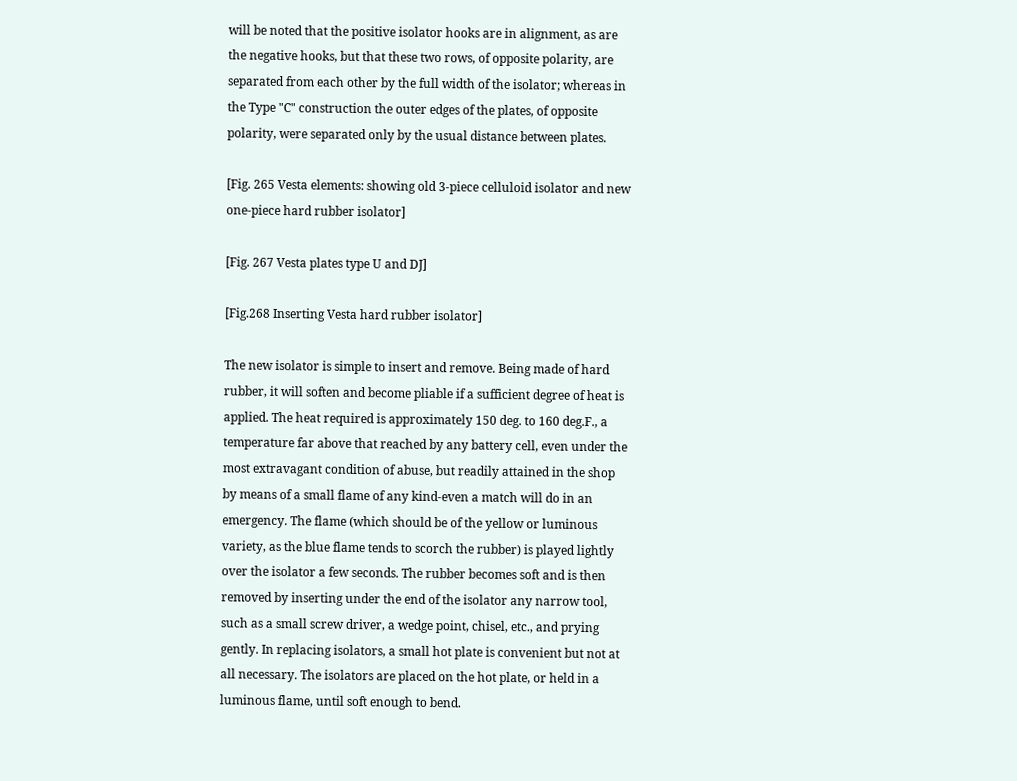will be noted that the positive isolator hooks are in alignment, as are the negative hooks, but that these two rows, of opposite polarity, are separated from each other by the full width of the isolator; whereas in the Type "C" construction the outer edges of the plates, of opposite polarity, were separated only by the usual distance between plates.

[Fig. 265 Vesta elements: showing old 3-piece celluloid isolator and new one-piece hard rubber isolator]

[Fig. 267 Vesta plates type U and DJ]

[Fig.268 Inserting Vesta hard rubber isolator]

The new isolator is simple to insert and remove. Being made of hard rubber, it will soften and become pliable if a sufficient degree of heat is applied. The heat required is approximately 150 deg. to 160 deg.F., a temperature far above that reached by any battery cell, even under the most extravagant condition of abuse, but readily attained in the shop by means of a small flame of any kind-even a match will do in an emergency. The flame (which should be of the yellow or luminous variety, as the blue flame tends to scorch the rubber) is played lightly over the isolator a few seconds. The rubber becomes soft and is then removed by inserting under the end of the isolator any narrow tool, such as a small screw driver, a wedge point, chisel, etc., and prying gently. In replacing isolators, a small hot plate is convenient but not at all necessary. The isolators are placed on the hot plate, or held in a luminous flame, until soft enough to bend.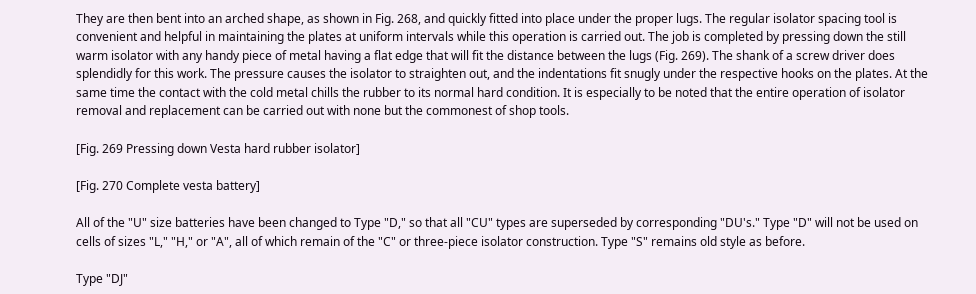They are then bent into an arched shape, as shown in Fig. 268, and quickly fitted into place under the proper lugs. The regular isolator spacing tool is convenient and helpful in maintaining the plates at uniform intervals while this operation is carried out. The job is completed by pressing down the still warm isolator with any handy piece of metal having a flat edge that will fit the distance between the lugs (Fig. 269). The shank of a screw driver does splendidly for this work. The pressure causes the isolator to straighten out, and the indentations fit snugly under the respective hooks on the plates. At the same time the contact with the cold metal chills the rubber to its normal hard condition. It is especially to be noted that the entire operation of isolator removal and replacement can be carried out with none but the commonest of shop tools.

[Fig. 269 Pressing down Vesta hard rubber isolator]

[Fig. 270 Complete vesta battery]

All of the "U" size batteries have been changed to Type "D," so that all "CU" types are superseded by corresponding "DU's." Type "D" will not be used on cells of sizes "L," "H," or "A", all of which remain of the "C" or three-piece isolator construction. Type "S" remains old style as before.

Type "DJ"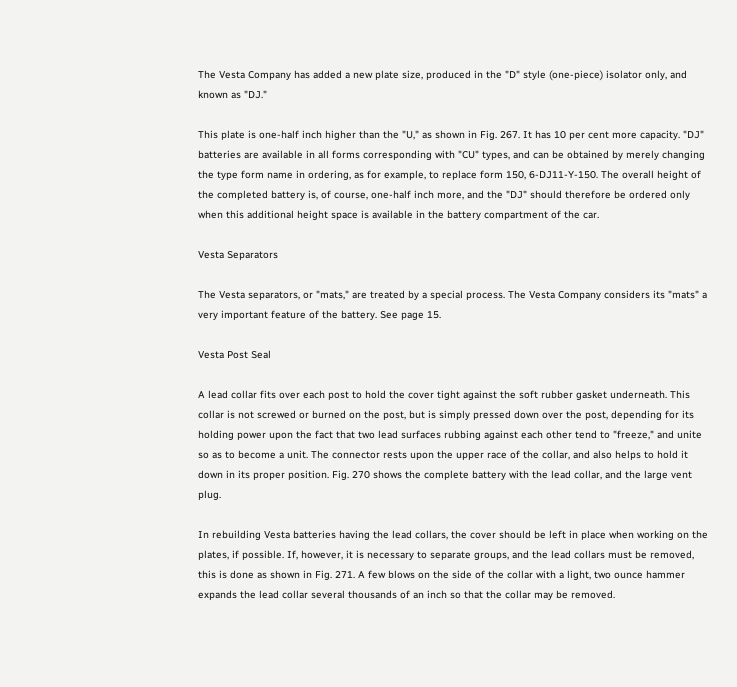The Vesta Company has added a new plate size, produced in the "D" style (one-piece) isolator only, and known as "DJ."

This plate is one-half inch higher than the "U," as shown in Fig. 267. It has 10 per cent more capacity. "DJ" batteries are available in all forms corresponding with "CU" types, and can be obtained by merely changing the type form name in ordering, as for example, to replace form 150, 6-DJ11-Y-150. The overall height of the completed battery is, of course, one-half inch more, and the "DJ" should therefore be ordered only when this additional height space is available in the battery compartment of the car.

Vesta Separators

The Vesta separators, or "mats," are treated by a special process. The Vesta Company considers its "mats" a very important feature of the battery. See page 15.

Vesta Post Seal

A lead collar fits over each post to hold the cover tight against the soft rubber gasket underneath. This collar is not screwed or burned on the post, but is simply pressed down over the post, depending for its holding power upon the fact that two lead surfaces rubbing against each other tend to "freeze," and unite so as to become a unit. The connector rests upon the upper race of the collar, and also helps to hold it down in its proper position. Fig. 270 shows the complete battery with the lead collar, and the large vent plug.

In rebuilding Vesta batteries having the lead collars, the cover should be left in place when working on the plates, if possible. If, however, it is necessary to separate groups, and the lead collars must be removed, this is done as shown in Fig. 271. A few blows on the side of the collar with a light, two ounce hammer expands the lead collar several thousands of an inch so that the collar may be removed.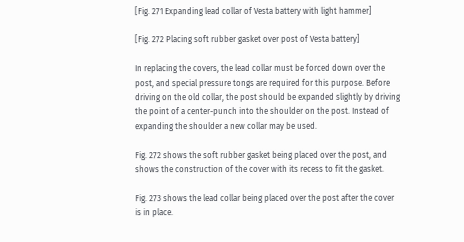[Fig. 271 Expanding lead collar of Vesta battery with light hammer]

[Fig. 272 Placing soft rubber gasket over post of Vesta battery]

In replacing the covers, the lead collar must be forced down over the post, and special pressure tongs are required for this purpose. Before driving on the old collar, the post should be expanded slightly by driving the point of a center-punch into the shoulder on the post. Instead of expanding the shoulder a new collar may be used.

Fig. 272 shows the soft rubber gasket being placed over the post, and shows the construction of the cover with its recess to fit the gasket.

Fig. 273 shows the lead collar being placed over the post after the cover is in place.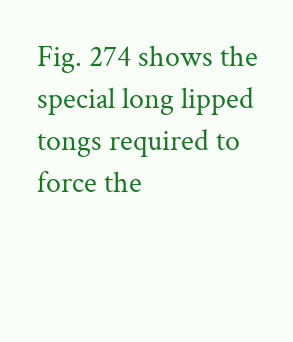Fig. 274 shows the special long lipped tongs required to force the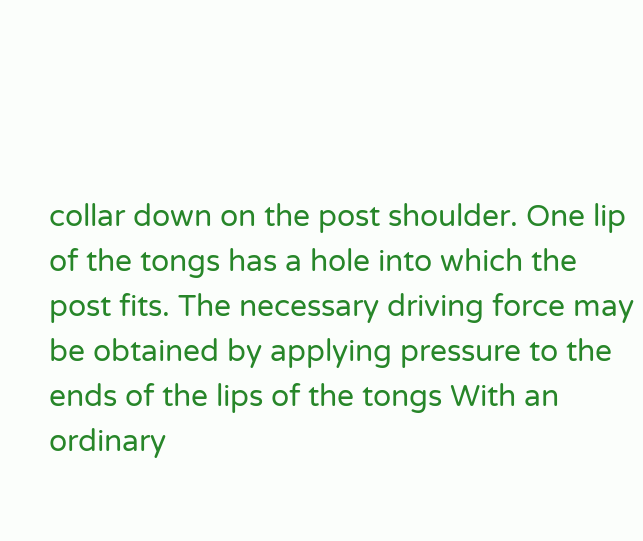collar down on the post shoulder. One lip of the tongs has a hole into which the post fits. The necessary driving force may be obtained by applying pressure to the ends of the lips of the tongs With an ordinary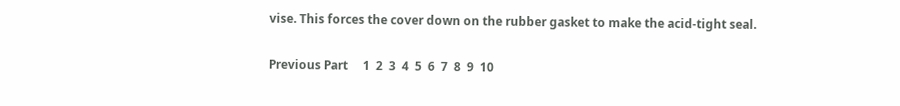vise. This forces the cover down on the rubber gasket to make the acid-tight seal.

Previous Part     1  2  3  4  5  6  7  8  9  10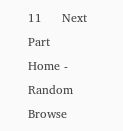11     Next Part
Home - Random Browse